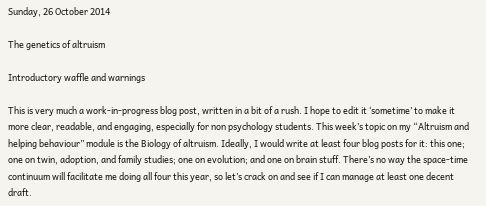Sunday, 26 October 2014

The genetics of altruism

Introductory waffle and warnings

This is very much a work-in-progress blog post, written in a bit of a rush. I hope to edit it ‘sometime’ to make it more clear, readable, and engaging, especially for non psychology students. This week’s topic on my “Altruism and helping behaviour” module is the Biology of altruism. Ideally, I would write at least four blog posts for it: this one; one on twin, adoption, and family studies; one on evolution; and one on brain stuff. There’s no way the space-time continuum will facilitate me doing all four this year, so let’s crack on and see if I can manage at least one decent draft.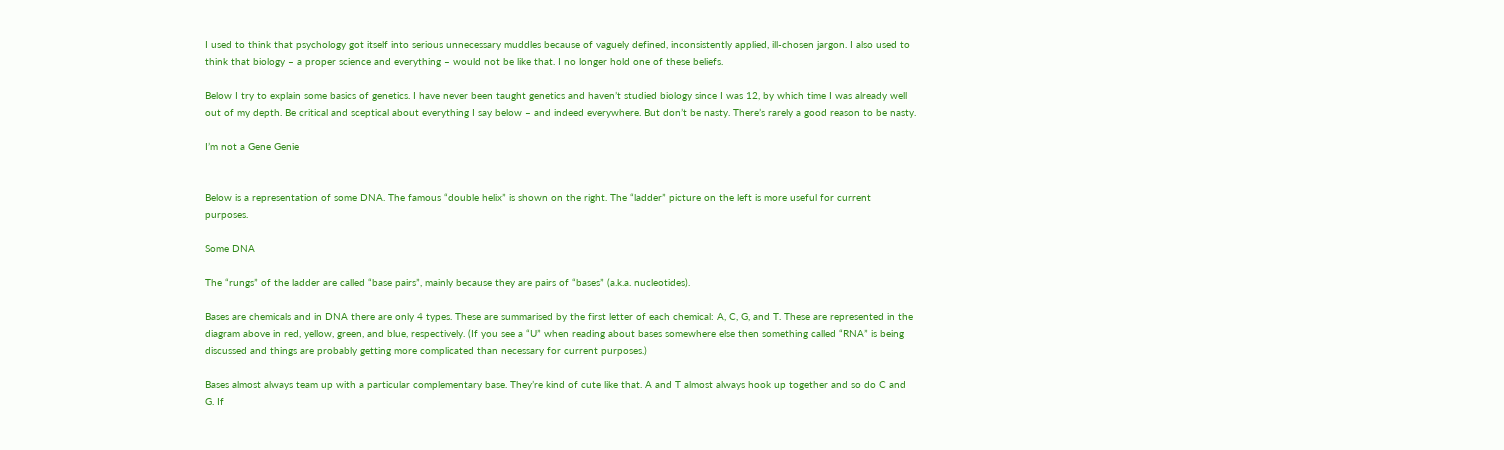I used to think that psychology got itself into serious unnecessary muddles because of vaguely defined, inconsistently applied, ill-chosen jargon. I also used to think that biology – a proper science and everything – would not be like that. I no longer hold one of these beliefs.

Below I try to explain some basics of genetics. I have never been taught genetics and haven’t studied biology since I was 12, by which time I was already well out of my depth. Be critical and sceptical about everything I say below – and indeed everywhere. But don’t be nasty. There’s rarely a good reason to be nasty.

I’m not a Gene Genie


Below is a representation of some DNA. The famous “double helix” is shown on the right. The “ladder” picture on the left is more useful for current purposes.

Some DNA

The “rungs” of the ladder are called “base pairs”, mainly because they are pairs of “bases” (a.k.a. nucleotides).

Bases are chemicals and in DNA there are only 4 types. These are summarised by the first letter of each chemical: A, C, G, and T. These are represented in the diagram above in red, yellow, green, and blue, respectively. (If you see a “U” when reading about bases somewhere else then something called “RNA” is being discussed and things are probably getting more complicated than necessary for current purposes.)

Bases almost always team up with a particular complementary base. They’re kind of cute like that. A and T almost always hook up together and so do C and G. If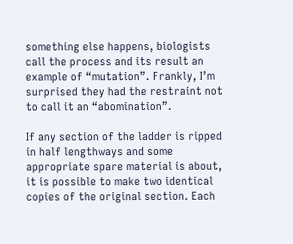something else happens, biologists call the process and its result an example of “mutation”. Frankly, I’m surprised they had the restraint not to call it an “abomination”.

If any section of the ladder is ripped in half lengthways and some appropriate spare material is about, it is possible to make two identical copies of the original section. Each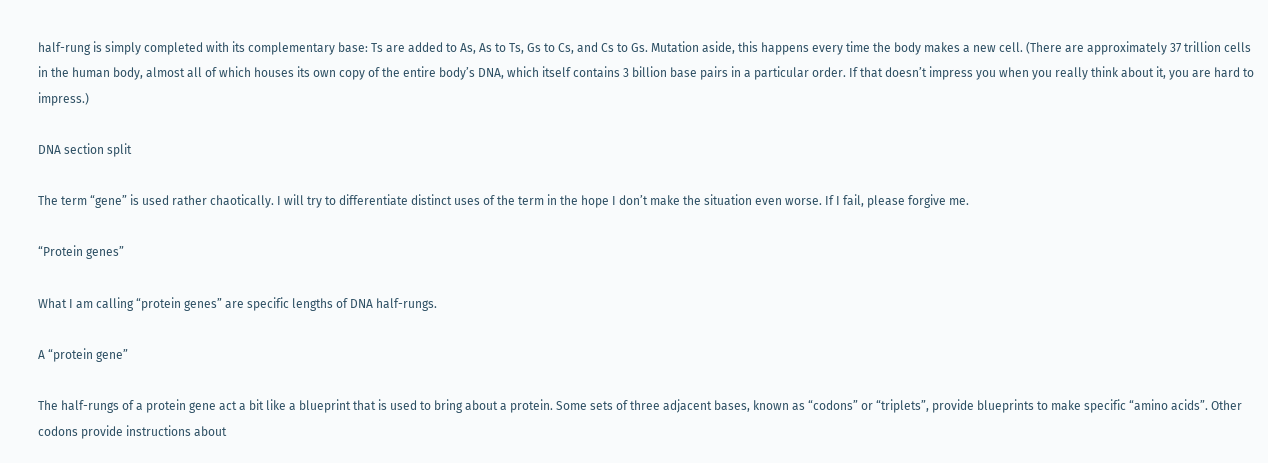half-rung is simply completed with its complementary base: Ts are added to As, As to Ts, Gs to Cs, and Cs to Gs. Mutation aside, this happens every time the body makes a new cell. (There are approximately 37 trillion cells in the human body, almost all of which houses its own copy of the entire body’s DNA, which itself contains 3 billion base pairs in a particular order. If that doesn’t impress you when you really think about it, you are hard to impress.)

DNA section split

The term “gene” is used rather chaotically. I will try to differentiate distinct uses of the term in the hope I don’t make the situation even worse. If I fail, please forgive me.

“Protein genes”

What I am calling “protein genes” are specific lengths of DNA half-rungs.

A “protein gene”

The half-rungs of a protein gene act a bit like a blueprint that is used to bring about a protein. Some sets of three adjacent bases, known as “codons” or “triplets”, provide blueprints to make specific “amino acids”. Other codons provide instructions about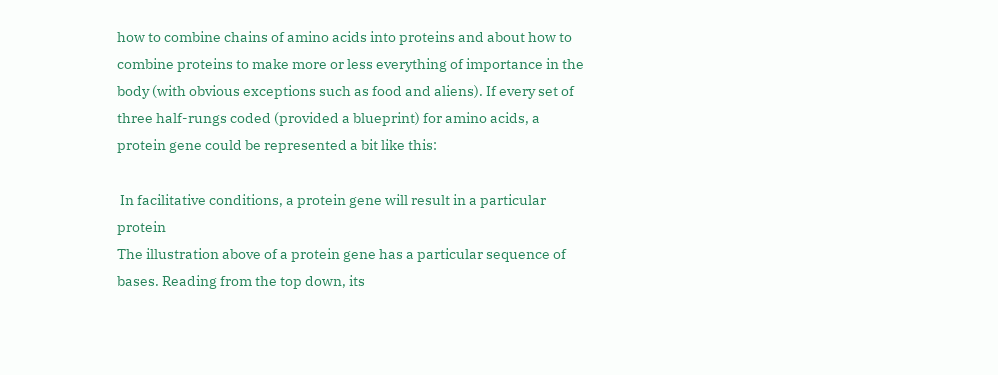how to combine chains of amino acids into proteins and about how to combine proteins to make more or less everything of importance in the body (with obvious exceptions such as food and aliens). If every set of three half-rungs coded (provided a blueprint) for amino acids, a protein gene could be represented a bit like this:

 In facilitative conditions, a protein gene will result in a particular protein
The illustration above of a protein gene has a particular sequence of bases. Reading from the top down, its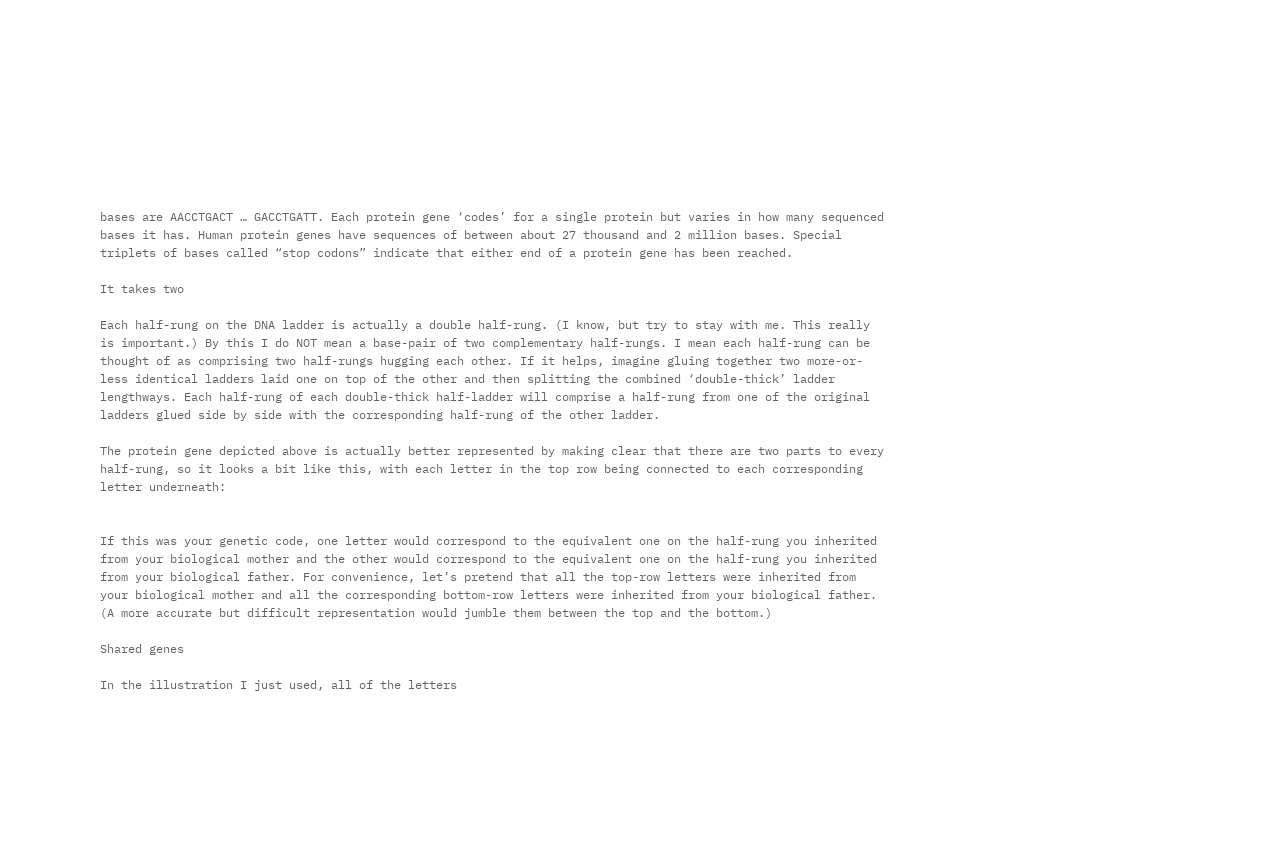bases are AACCTGACT … GACCTGATT. Each protein gene ‘codes’ for a single protein but varies in how many sequenced bases it has. Human protein genes have sequences of between about 27 thousand and 2 million bases. Special triplets of bases called “stop codons” indicate that either end of a protein gene has been reached.

It takes two

Each half-rung on the DNA ladder is actually a double half-rung. (I know, but try to stay with me. This really is important.) By this I do NOT mean a base-pair of two complementary half-rungs. I mean each half-rung can be thought of as comprising two half-rungs hugging each other. If it helps, imagine gluing together two more-or-less identical ladders laid one on top of the other and then splitting the combined ‘double-thick’ ladder lengthways. Each half-rung of each double-thick half-ladder will comprise a half-rung from one of the original ladders glued side by side with the corresponding half-rung of the other ladder.

The protein gene depicted above is actually better represented by making clear that there are two parts to every half-rung, so it looks a bit like this, with each letter in the top row being connected to each corresponding letter underneath:


If this was your genetic code, one letter would correspond to the equivalent one on the half-rung you inherited from your biological mother and the other would correspond to the equivalent one on the half-rung you inherited from your biological father. For convenience, let’s pretend that all the top-row letters were inherited from your biological mother and all the corresponding bottom-row letters were inherited from your biological father. (A more accurate but difficult representation would jumble them between the top and the bottom.)

Shared genes

In the illustration I just used, all of the letters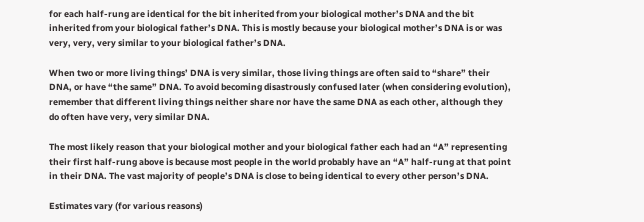for each half-rung are identical for the bit inherited from your biological mother’s DNA and the bit inherited from your biological father’s DNA. This is mostly because your biological mother’s DNA is or was very, very, very similar to your biological father’s DNA.

When two or more living things’ DNA is very similar, those living things are often said to “share” their DNA, or have “the same” DNA. To avoid becoming disastrously confused later (when considering evolution), remember that different living things neither share nor have the same DNA as each other, although they do often have very, very similar DNA.

The most likely reason that your biological mother and your biological father each had an “A” representing their first half-rung above is because most people in the world probably have an “A” half-rung at that point in their DNA. The vast majority of people’s DNA is close to being identical to every other person’s DNA.

Estimates vary (for various reasons)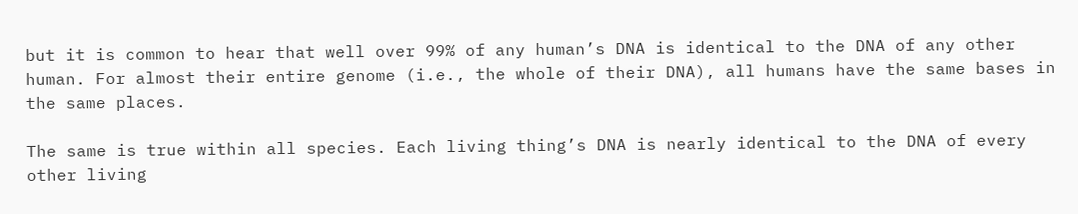but it is common to hear that well over 99% of any human’s DNA is identical to the DNA of any other human. For almost their entire genome (i.e., the whole of their DNA), all humans have the same bases in the same places.

The same is true within all species. Each living thing’s DNA is nearly identical to the DNA of every other living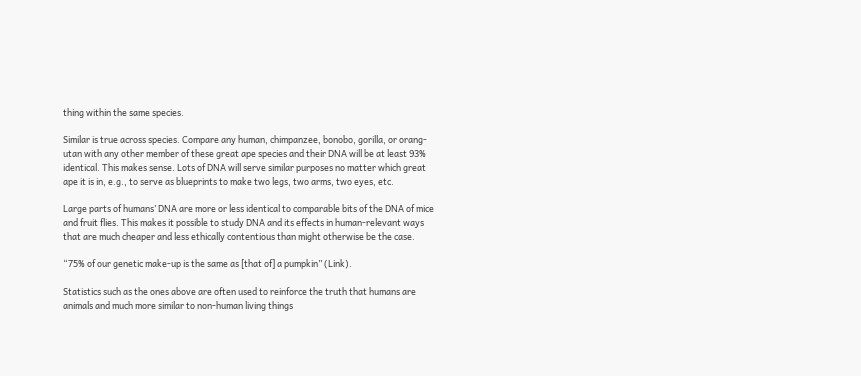thing within the same species.

Similar is true across species. Compare any human, chimpanzee, bonobo, gorilla, or orang-utan with any other member of these great ape species and their DNA will be at least 93% identical. This makes sense. Lots of DNA will serve similar purposes no matter which great ape it is in, e.g., to serve as blueprints to make two legs, two arms, two eyes, etc.

Large parts of humans’ DNA are more or less identical to comparable bits of the DNA of mice and fruit flies. This makes it possible to study DNA and its effects in human-relevant ways that are much cheaper and less ethically contentious than might otherwise be the case.

“75% of our genetic make-up is the same as [that of] a pumpkin” (Link).

Statistics such as the ones above are often used to reinforce the truth that humans are animals and much more similar to non-human living things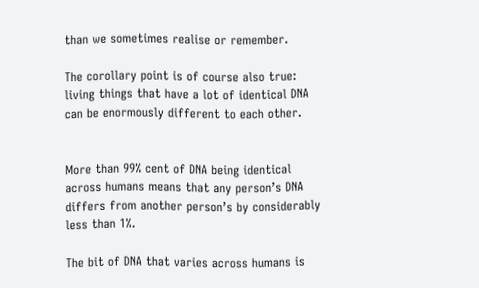than we sometimes realise or remember.

The corollary point is of course also true: living things that have a lot of identical DNA can be enormously different to each other.


More than 99% cent of DNA being identical across humans means that any person’s DNA differs from another person’s by considerably less than 1%.

The bit of DNA that varies across humans is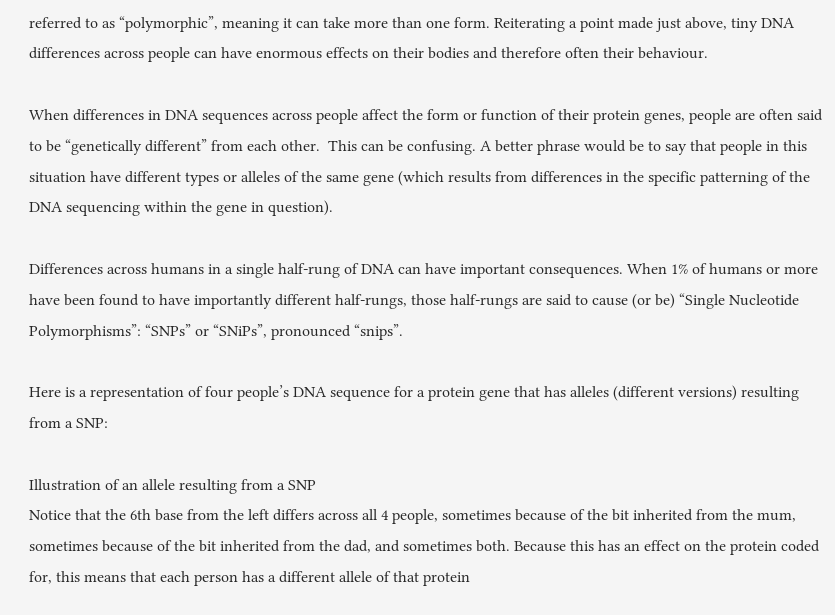referred to as “polymorphic”, meaning it can take more than one form. Reiterating a point made just above, tiny DNA differences across people can have enormous effects on their bodies and therefore often their behaviour.

When differences in DNA sequences across people affect the form or function of their protein genes, people are often said to be “genetically different” from each other.  This can be confusing. A better phrase would be to say that people in this situation have different types or alleles of the same gene (which results from differences in the specific patterning of the DNA sequencing within the gene in question).

Differences across humans in a single half-rung of DNA can have important consequences. When 1% of humans or more have been found to have importantly different half-rungs, those half-rungs are said to cause (or be) “Single Nucleotide Polymorphisms”: “SNPs” or “SNiPs”, pronounced “snips”.

Here is a representation of four people’s DNA sequence for a protein gene that has alleles (different versions) resulting from a SNP:

Illustration of an allele resulting from a SNP
Notice that the 6th base from the left differs across all 4 people, sometimes because of the bit inherited from the mum, sometimes because of the bit inherited from the dad, and sometimes both. Because this has an effect on the protein coded for, this means that each person has a different allele of that protein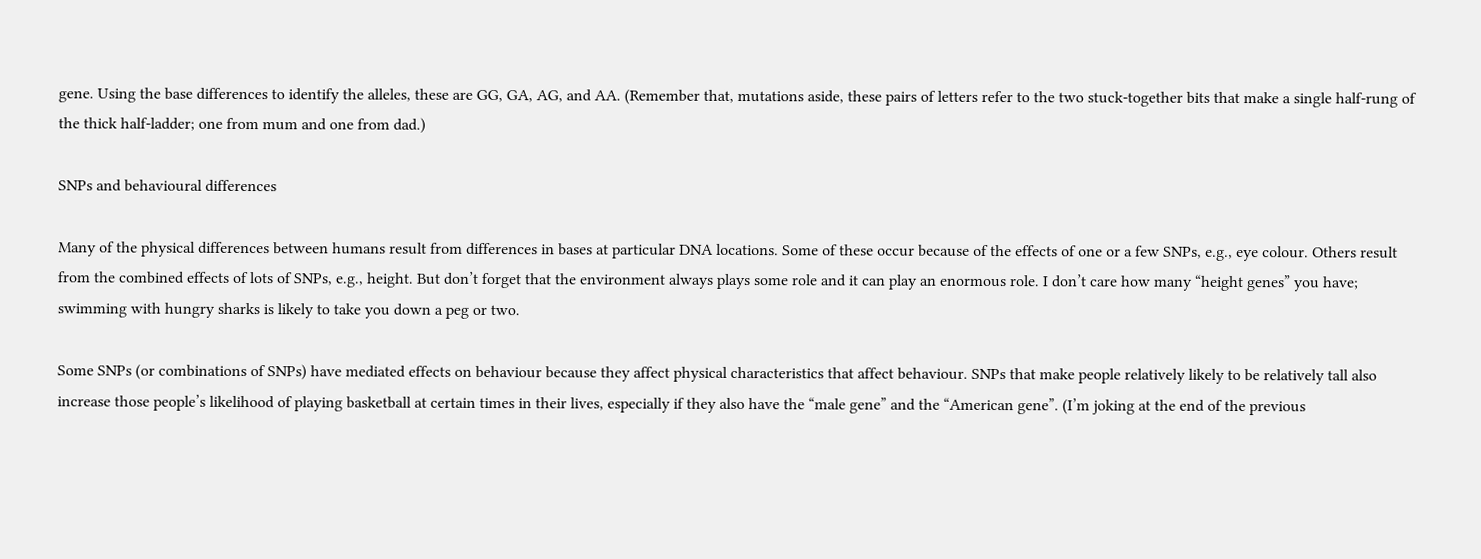gene. Using the base differences to identify the alleles, these are GG, GA, AG, and AA. (Remember that, mutations aside, these pairs of letters refer to the two stuck-together bits that make a single half-rung of the thick half-ladder; one from mum and one from dad.)

SNPs and behavioural differences

Many of the physical differences between humans result from differences in bases at particular DNA locations. Some of these occur because of the effects of one or a few SNPs, e.g., eye colour. Others result from the combined effects of lots of SNPs, e.g., height. But don’t forget that the environment always plays some role and it can play an enormous role. I don’t care how many “height genes” you have; swimming with hungry sharks is likely to take you down a peg or two.

Some SNPs (or combinations of SNPs) have mediated effects on behaviour because they affect physical characteristics that affect behaviour. SNPs that make people relatively likely to be relatively tall also increase those people’s likelihood of playing basketball at certain times in their lives, especially if they also have the “male gene” and the “American gene”. (I’m joking at the end of the previous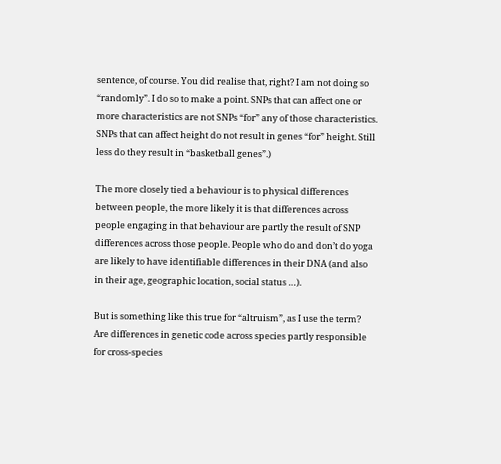sentence, of course. You did realise that, right? I am not doing so “randomly”. I do so to make a point. SNPs that can affect one or more characteristics are not SNPs “for” any of those characteristics. SNPs that can affect height do not result in genes “for” height. Still less do they result in “basketball genes”.)

The more closely tied a behaviour is to physical differences between people, the more likely it is that differences across people engaging in that behaviour are partly the result of SNP differences across those people. People who do and don’t do yoga are likely to have identifiable differences in their DNA (and also in their age, geographic location, social status …).

But is something like this true for “altruism”, as I use the term? Are differences in genetic code across species partly responsible for cross-species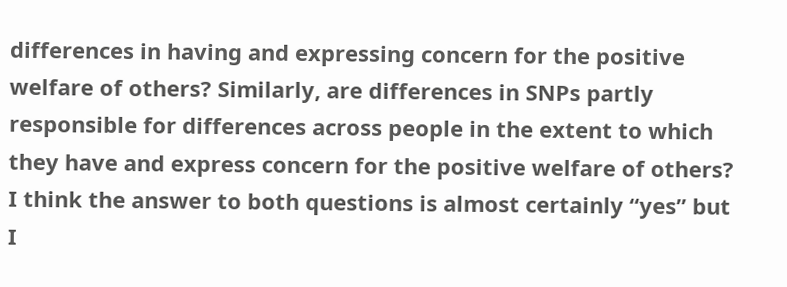differences in having and expressing concern for the positive welfare of others? Similarly, are differences in SNPs partly responsible for differences across people in the extent to which they have and express concern for the positive welfare of others? I think the answer to both questions is almost certainly “yes” but I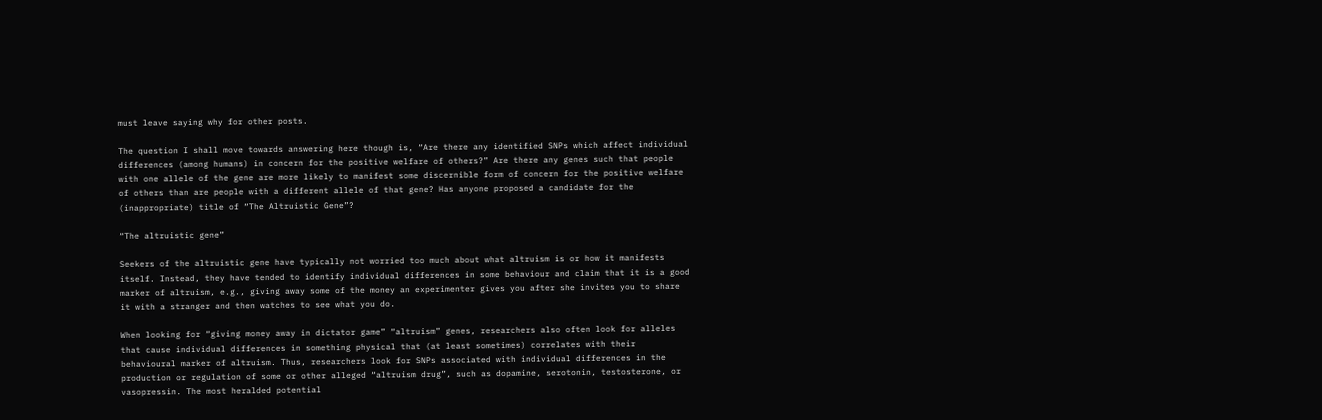must leave saying why for other posts.

The question I shall move towards answering here though is, “Are there any identified SNPs which affect individual differences (among humans) in concern for the positive welfare of others?” Are there any genes such that people with one allele of the gene are more likely to manifest some discernible form of concern for the positive welfare of others than are people with a different allele of that gene? Has anyone proposed a candidate for the (inappropriate) title of “The Altruistic Gene”?

“The altruistic gene”

Seekers of the altruistic gene have typically not worried too much about what altruism is or how it manifests itself. Instead, they have tended to identify individual differences in some behaviour and claim that it is a good marker of altruism, e.g., giving away some of the money an experimenter gives you after she invites you to share it with a stranger and then watches to see what you do.

When looking for “giving money away in dictator game” “altruism” genes, researchers also often look for alleles that cause individual differences in something physical that (at least sometimes) correlates with their behavioural marker of altruism. Thus, researchers look for SNPs associated with individual differences in the production or regulation of some or other alleged “altruism drug”, such as dopamine, serotonin, testosterone, or vasopressin. The most heralded potential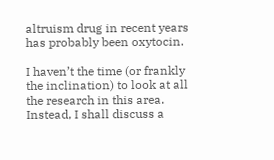altruism drug in recent years has probably been oxytocin.

I haven’t the time (or frankly the inclination) to look at all the research in this area. Instead, I shall discuss a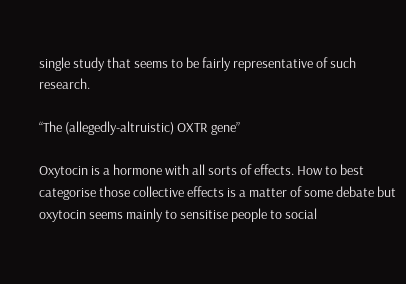single study that seems to be fairly representative of such research.

“The (allegedly-altruistic) OXTR gene”

Oxytocin is a hormone with all sorts of effects. How to best categorise those collective effects is a matter of some debate but oxytocin seems mainly to sensitise people to social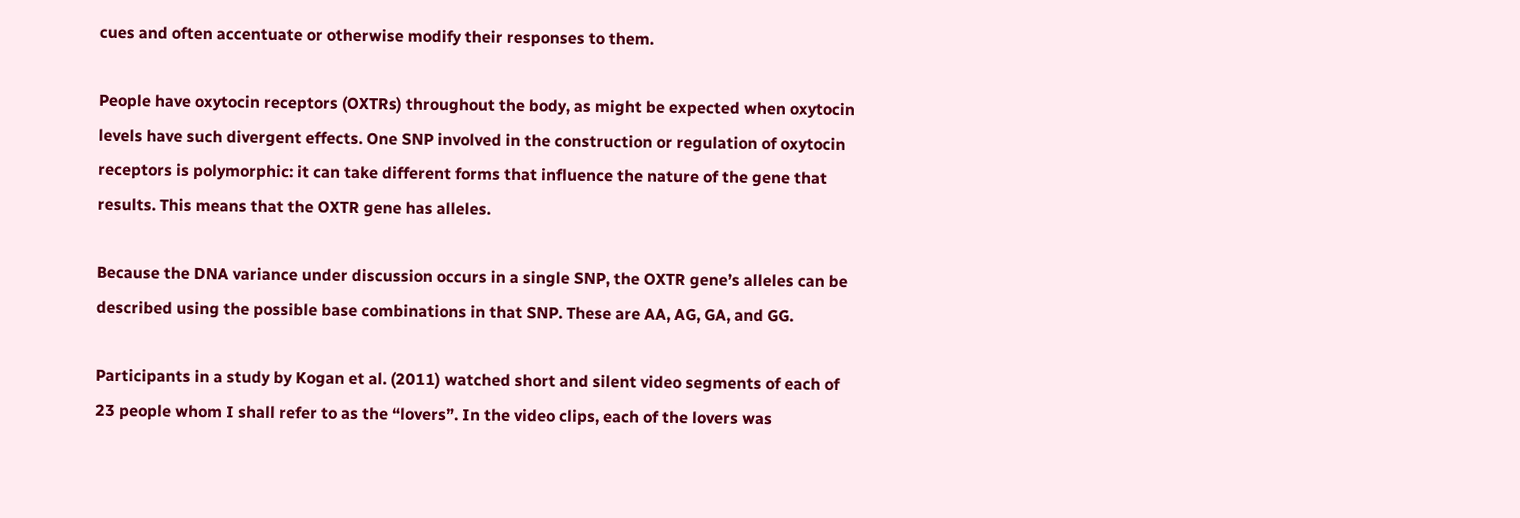cues and often accentuate or otherwise modify their responses to them.

People have oxytocin receptors (OXTRs) throughout the body, as might be expected when oxytocin levels have such divergent effects. One SNP involved in the construction or regulation of oxytocin receptors is polymorphic: it can take different forms that influence the nature of the gene that results. This means that the OXTR gene has alleles.

Because the DNA variance under discussion occurs in a single SNP, the OXTR gene’s alleles can be described using the possible base combinations in that SNP. These are AA, AG, GA, and GG.

Participants in a study by Kogan et al. (2011) watched short and silent video segments of each of 23 people whom I shall refer to as the “lovers”. In the video clips, each of the lovers was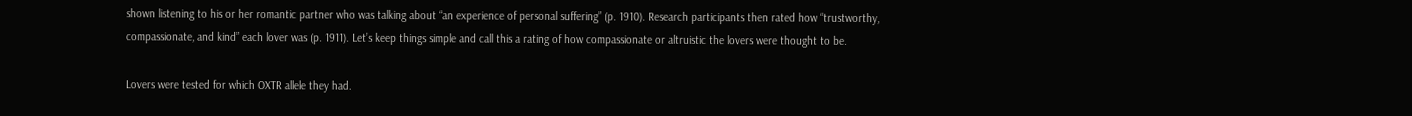shown listening to his or her romantic partner who was talking about “an experience of personal suffering” (p. 1910). Research participants then rated how “trustworthy, compassionate, and kind” each lover was (p. 1911). Let’s keep things simple and call this a rating of how compassionate or altruistic the lovers were thought to be.

Lovers were tested for which OXTR allele they had.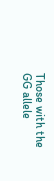Those with the GG allele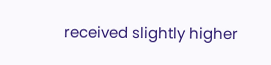received slightly higher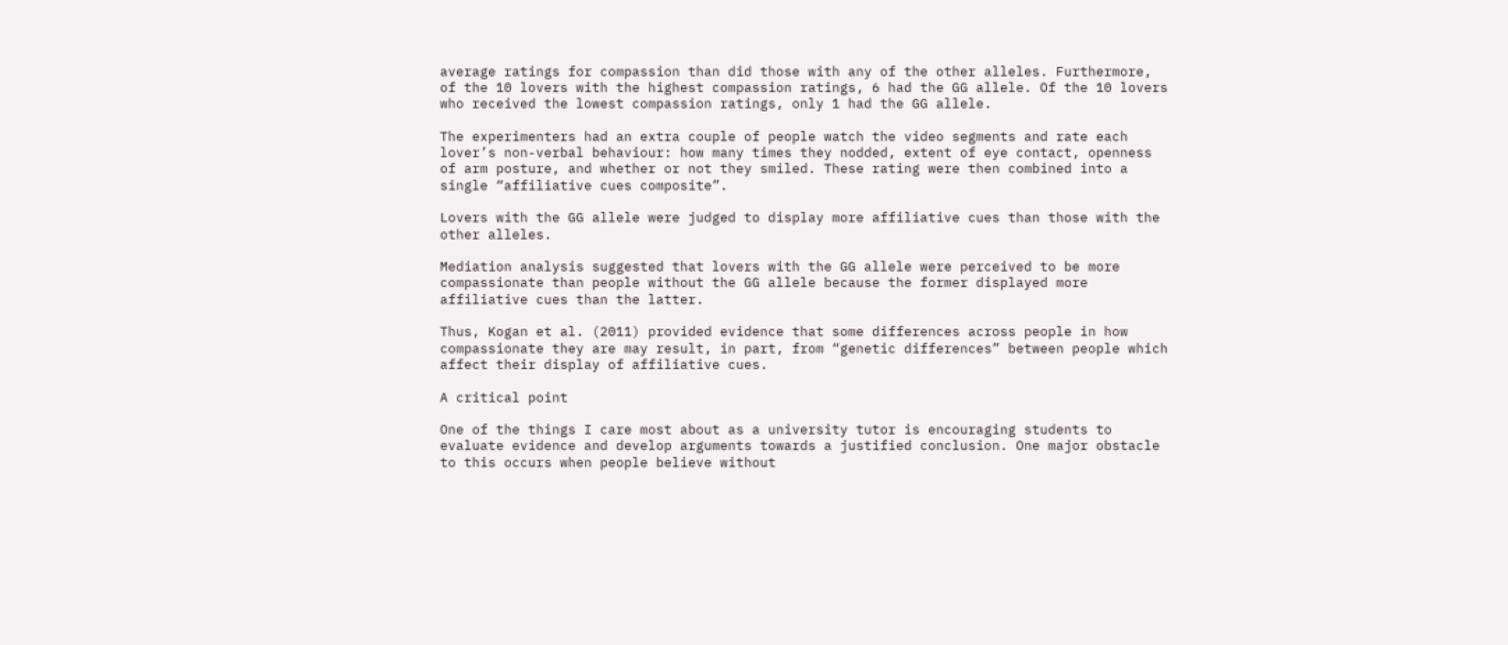average ratings for compassion than did those with any of the other alleles. Furthermore, of the 10 lovers with the highest compassion ratings, 6 had the GG allele. Of the 10 lovers who received the lowest compassion ratings, only 1 had the GG allele.

The experimenters had an extra couple of people watch the video segments and rate each lover’s non-verbal behaviour: how many times they nodded, extent of eye contact, openness of arm posture, and whether or not they smiled. These rating were then combined into a single “affiliative cues composite”.

Lovers with the GG allele were judged to display more affiliative cues than those with the other alleles.

Mediation analysis suggested that lovers with the GG allele were perceived to be more compassionate than people without the GG allele because the former displayed more affiliative cues than the latter.

Thus, Kogan et al. (2011) provided evidence that some differences across people in how compassionate they are may result, in part, from “genetic differences” between people which affect their display of affiliative cues.

A critical point

One of the things I care most about as a university tutor is encouraging students to evaluate evidence and develop arguments towards a justified conclusion. One major obstacle to this occurs when people believe without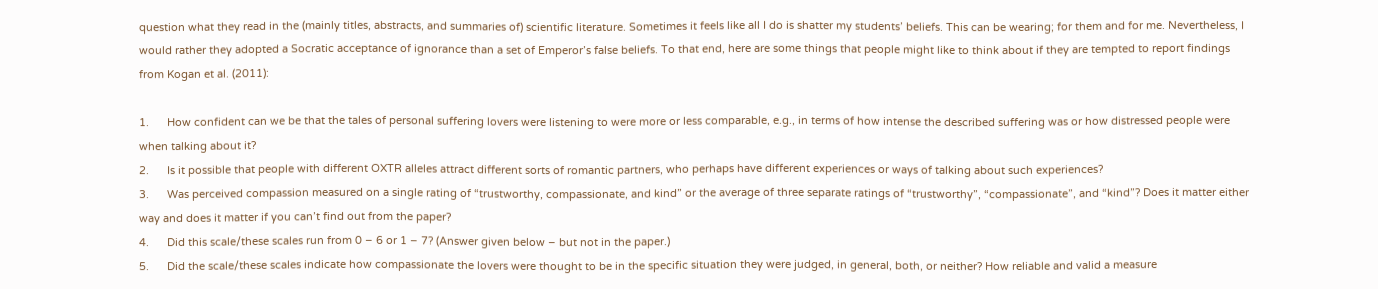question what they read in the (mainly titles, abstracts, and summaries of) scientific literature. Sometimes it feels like all I do is shatter my students’ beliefs. This can be wearing; for them and for me. Nevertheless, I would rather they adopted a Socratic acceptance of ignorance than a set of Emperor’s false beliefs. To that end, here are some things that people might like to think about if they are tempted to report findings from Kogan et al. (2011):

1.      How confident can we be that the tales of personal suffering lovers were listening to were more or less comparable, e.g., in terms of how intense the described suffering was or how distressed people were when talking about it?
2.      Is it possible that people with different OXTR alleles attract different sorts of romantic partners, who perhaps have different experiences or ways of talking about such experiences?
3.      Was perceived compassion measured on a single rating of “trustworthy, compassionate, and kind” or the average of three separate ratings of “trustworthy”, “compassionate”, and “kind”? Does it matter either way and does it matter if you can’t find out from the paper?
4.      Did this scale/these scales run from 0 – 6 or 1 – 7? (Answer given below – but not in the paper.)
5.      Did the scale/these scales indicate how compassionate the lovers were thought to be in the specific situation they were judged, in general, both, or neither? How reliable and valid a measure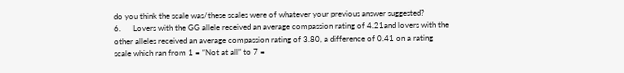do you think the scale was/these scales were of whatever your previous answer suggested?
6.      Lovers with the GG allele received an average compassion rating of 4.21and lovers with the other alleles received an average compassion rating of 3.80, a difference of 0.41 on a rating scale which ran from 1 = “Not at all” to 7 =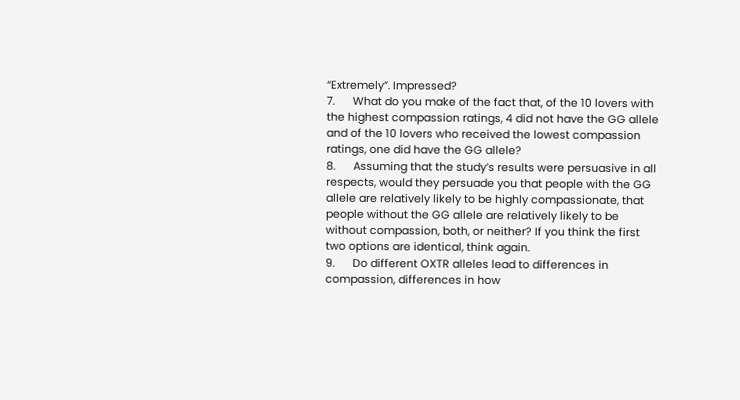“Extremely”. Impressed?
7.      What do you make of the fact that, of the 10 lovers with the highest compassion ratings, 4 did not have the GG allele and of the 10 lovers who received the lowest compassion ratings, one did have the GG allele?
8.      Assuming that the study’s results were persuasive in all respects, would they persuade you that people with the GG allele are relatively likely to be highly compassionate, that people without the GG allele are relatively likely to be without compassion, both, or neither? If you think the first two options are identical, think again.
9.      Do different OXTR alleles lead to differences in compassion, differences in how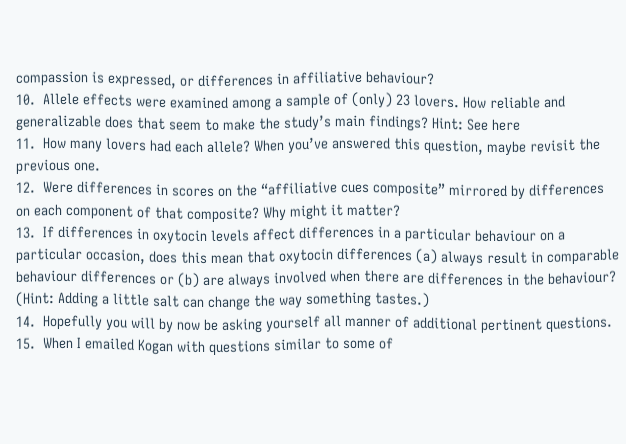compassion is expressed, or differences in affiliative behaviour?
10.  Allele effects were examined among a sample of (only) 23 lovers. How reliable and generalizable does that seem to make the study’s main findings? Hint: See here
11.  How many lovers had each allele? When you’ve answered this question, maybe revisit the previous one.
12.  Were differences in scores on the “affiliative cues composite” mirrored by differences on each component of that composite? Why might it matter?
13.  If differences in oxytocin levels affect differences in a particular behaviour on a particular occasion, does this mean that oxytocin differences (a) always result in comparable behaviour differences or (b) are always involved when there are differences in the behaviour? (Hint: Adding a little salt can change the way something tastes.)
14.  Hopefully you will by now be asking yourself all manner of additional pertinent questions.
15.  When I emailed Kogan with questions similar to some of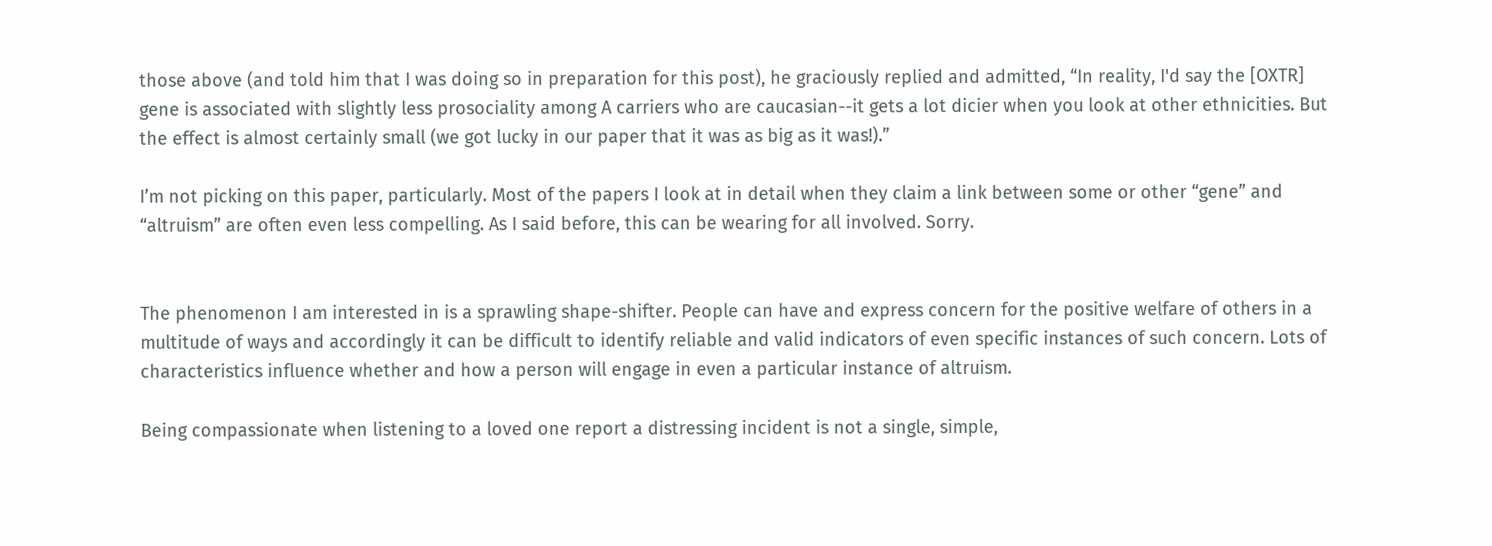those above (and told him that I was doing so in preparation for this post), he graciously replied and admitted, “In reality, I'd say the [OXTR] gene is associated with slightly less prosociality among A carriers who are caucasian--it gets a lot dicier when you look at other ethnicities. But the effect is almost certainly small (we got lucky in our paper that it was as big as it was!).”

I’m not picking on this paper, particularly. Most of the papers I look at in detail when they claim a link between some or other “gene” and “altruism” are often even less compelling. As I said before, this can be wearing for all involved. Sorry.


The phenomenon I am interested in is a sprawling shape-shifter. People can have and express concern for the positive welfare of others in a multitude of ways and accordingly it can be difficult to identify reliable and valid indicators of even specific instances of such concern. Lots of characteristics influence whether and how a person will engage in even a particular instance of altruism.

Being compassionate when listening to a loved one report a distressing incident is not a single, simple,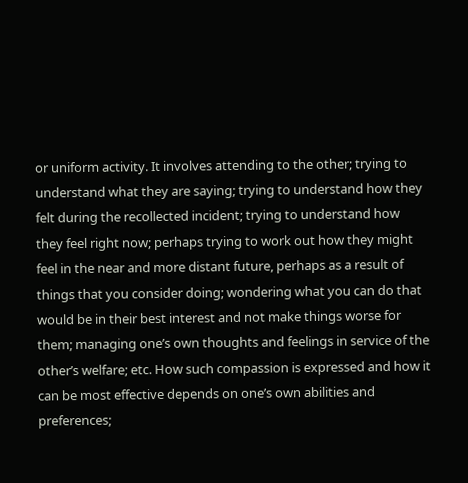or uniform activity. It involves attending to the other; trying to understand what they are saying; trying to understand how they felt during the recollected incident; trying to understand how they feel right now; perhaps trying to work out how they might feel in the near and more distant future, perhaps as a result of things that you consider doing; wondering what you can do that would be in their best interest and not make things worse for them; managing one’s own thoughts and feelings in service of the other’s welfare; etc. How such compassion is expressed and how it can be most effective depends on one’s own abilities and preferences;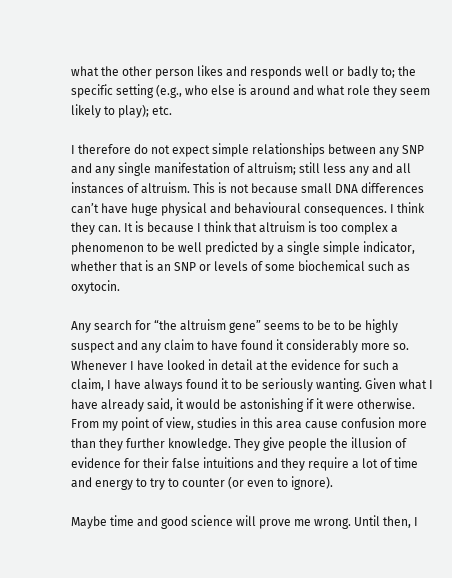what the other person likes and responds well or badly to; the specific setting (e.g., who else is around and what role they seem likely to play); etc.

I therefore do not expect simple relationships between any SNP and any single manifestation of altruism; still less any and all instances of altruism. This is not because small DNA differences can’t have huge physical and behavioural consequences. I think they can. It is because I think that altruism is too complex a phenomenon to be well predicted by a single simple indicator, whether that is an SNP or levels of some biochemical such as oxytocin.

Any search for “the altruism gene” seems to be to be highly suspect and any claim to have found it considerably more so. Whenever I have looked in detail at the evidence for such a claim, I have always found it to be seriously wanting. Given what I have already said, it would be astonishing if it were otherwise. From my point of view, studies in this area cause confusion more than they further knowledge. They give people the illusion of evidence for their false intuitions and they require a lot of time and energy to try to counter (or even to ignore).

Maybe time and good science will prove me wrong. Until then, I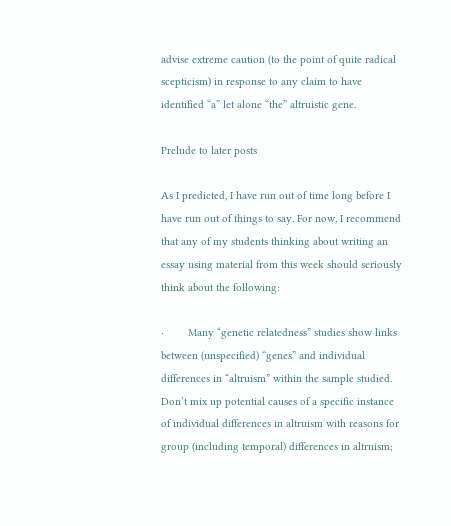advise extreme caution (to the point of quite radical scepticism) in response to any claim to have identified “a” let alone “the” altruistic gene.

Prelude to later posts

As I predicted, I have run out of time long before I have run out of things to say. For now, I recommend that any of my students thinking about writing an essay using material from this week should seriously think about the following:

·        Many “genetic relatedness” studies show links between (unspecified) “genes” and individual differences in “altruism” within the sample studied. Don’t mix up potential causes of a specific instance of individual differences in altruism with reasons for group (including temporal) differences in altruism;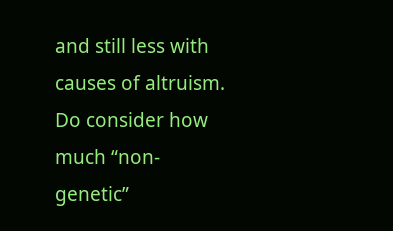and still less with causes of altruism. Do consider how much “non-genetic”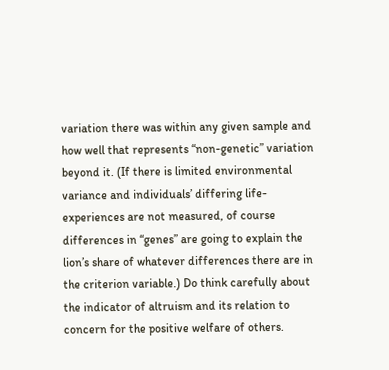variation there was within any given sample and how well that represents “non-genetic” variation beyond it. (If there is limited environmental variance and individuals’ differing life-experiences are not measured, of course differences in “genes” are going to explain the lion’s share of whatever differences there are in the criterion variable.) Do think carefully about the indicator of altruism and its relation to concern for the positive welfare of others.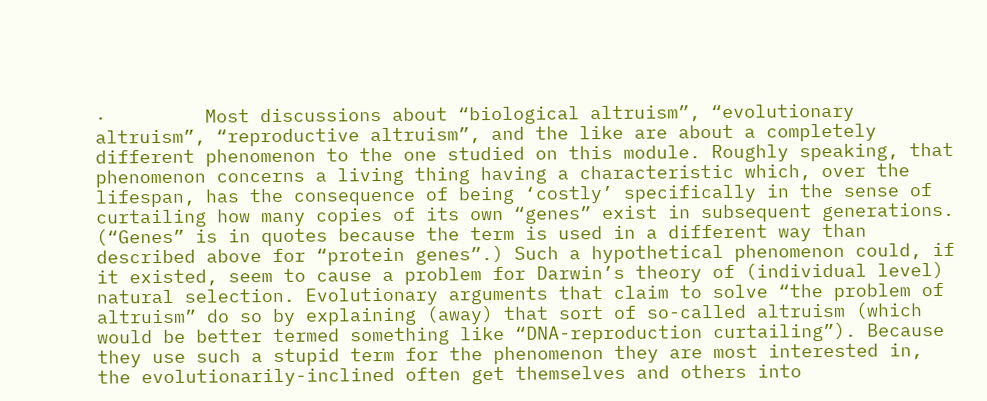·         Most discussions about “biological altruism”, “evolutionary altruism”, “reproductive altruism”, and the like are about a completely different phenomenon to the one studied on this module. Roughly speaking, that phenomenon concerns a living thing having a characteristic which, over the lifespan, has the consequence of being ‘costly’ specifically in the sense of curtailing how many copies of its own “genes” exist in subsequent generations. (“Genes” is in quotes because the term is used in a different way than described above for “protein genes”.) Such a hypothetical phenomenon could, if it existed, seem to cause a problem for Darwin’s theory of (individual level) natural selection. Evolutionary arguments that claim to solve “the problem of altruism” do so by explaining (away) that sort of so-called altruism (which would be better termed something like “DNA-reproduction curtailing”). Because they use such a stupid term for the phenomenon they are most interested in, the evolutionarily-inclined often get themselves and others into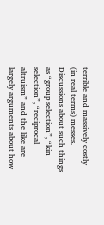terrible and massively costly (in real terms) messes. Discussions about such things as “group selection”, “kin selection”, “reciprocal altruism” and the like are largely arguments about how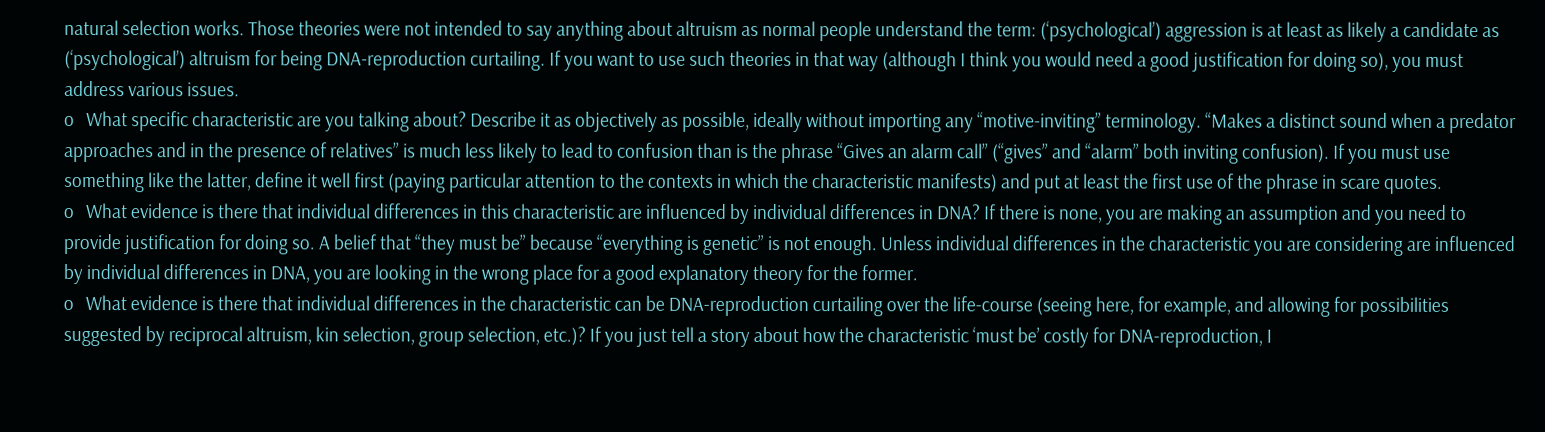natural selection works. Those theories were not intended to say anything about altruism as normal people understand the term: (‘psychological’) aggression is at least as likely a candidate as (‘psychological’) altruism for being DNA-reproduction curtailing. If you want to use such theories in that way (although I think you would need a good justification for doing so), you must address various issues.
o   What specific characteristic are you talking about? Describe it as objectively as possible, ideally without importing any “motive-inviting” terminology. “Makes a distinct sound when a predator approaches and in the presence of relatives” is much less likely to lead to confusion than is the phrase “Gives an alarm call” (“gives” and “alarm” both inviting confusion). If you must use something like the latter, define it well first (paying particular attention to the contexts in which the characteristic manifests) and put at least the first use of the phrase in scare quotes.
o   What evidence is there that individual differences in this characteristic are influenced by individual differences in DNA? If there is none, you are making an assumption and you need to provide justification for doing so. A belief that “they must be” because “everything is genetic” is not enough. Unless individual differences in the characteristic you are considering are influenced by individual differences in DNA, you are looking in the wrong place for a good explanatory theory for the former.
o   What evidence is there that individual differences in the characteristic can be DNA-reproduction curtailing over the life-course (seeing here, for example, and allowing for possibilities suggested by reciprocal altruism, kin selection, group selection, etc.)? If you just tell a story about how the characteristic ‘must be’ costly for DNA-reproduction, I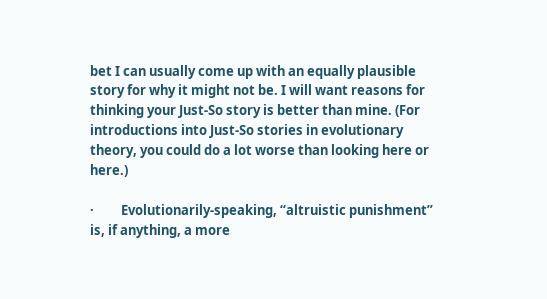bet I can usually come up with an equally plausible story for why it might not be. I will want reasons for thinking your Just-So story is better than mine. (For introductions into Just-So stories in evolutionary theory, you could do a lot worse than looking here or here.)

·         Evolutionarily-speaking, “altruistic punishment” is, if anything, a more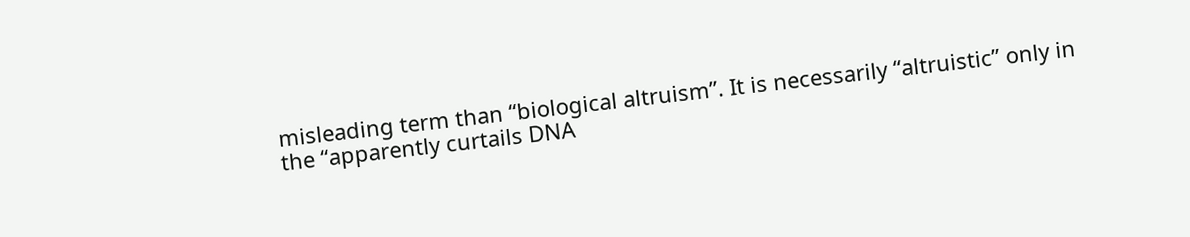misleading term than “biological altruism”. It is necessarily “altruistic” only in the “apparently curtails DNA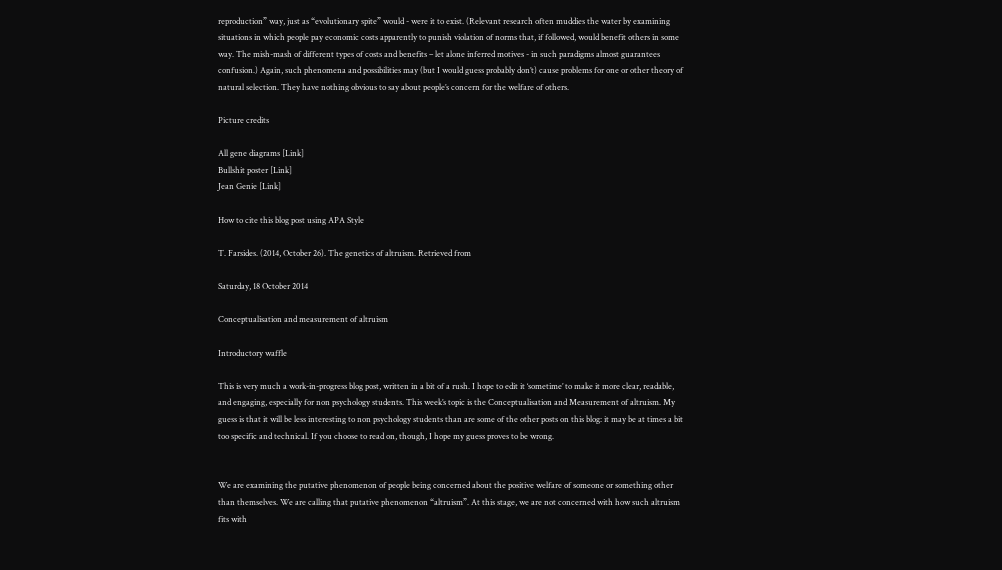reproduction” way, just as “evolutionary spite” would - were it to exist. (Relevant research often muddies the water by examining situations in which people pay economic costs apparently to punish violation of norms that, if followed, would benefit others in some way. The mish-mash of different types of costs and benefits – let alone inferred motives - in such paradigms almost guarantees confusion.) Again, such phenomena and possibilities may (but I would guess probably don’t) cause problems for one or other theory of natural selection. They have nothing obvious to say about people’s concern for the welfare of others.

Picture credits

All gene diagrams [Link]
Bullshit poster [Link]
Jean Genie [Link]

How to cite this blog post using APA Style

T. Farsides. (2014, October 26). The genetics of altruism. Retrieved from

Saturday, 18 October 2014

Conceptualisation and measurement of altruism

Introductory waffle

This is very much a work-in-progress blog post, written in a bit of a rush. I hope to edit it ‘sometime’ to make it more clear, readable, and engaging, especially for non psychology students. This week’s topic is the Conceptualisation and Measurement of altruism. My guess is that it will be less interesting to non psychology students than are some of the other posts on this blog: it may be at times a bit too specific and technical. If you choose to read on, though, I hope my guess proves to be wrong.


We are examining the putative phenomenon of people being concerned about the positive welfare of someone or something other than themselves. We are calling that putative phenomenon “altruism”. At this stage, we are not concerned with how such altruism fits with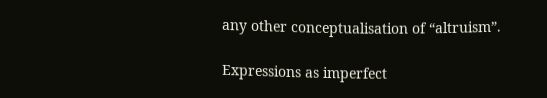any other conceptualisation of “altruism”.

Expressions as imperfect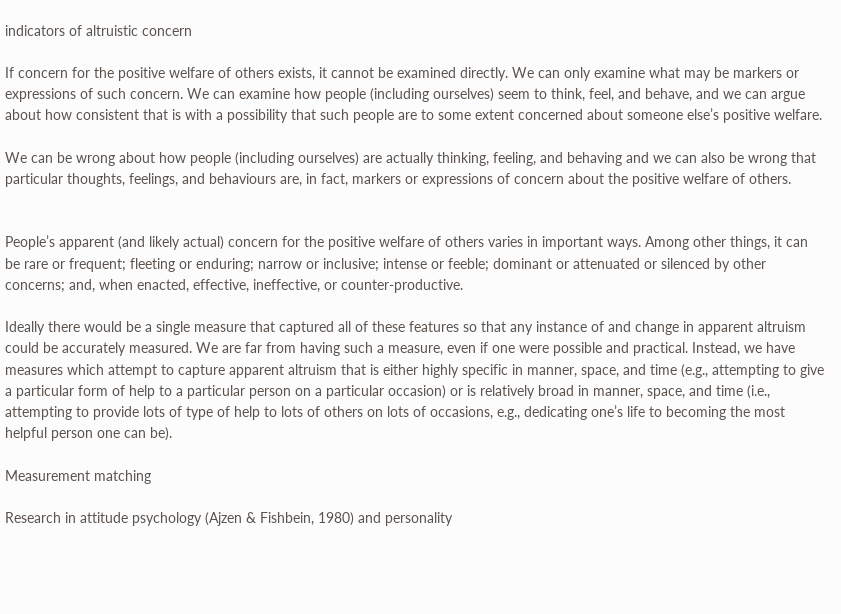indicators of altruistic concern

If concern for the positive welfare of others exists, it cannot be examined directly. We can only examine what may be markers or expressions of such concern. We can examine how people (including ourselves) seem to think, feel, and behave, and we can argue about how consistent that is with a possibility that such people are to some extent concerned about someone else’s positive welfare.

We can be wrong about how people (including ourselves) are actually thinking, feeling, and behaving and we can also be wrong that particular thoughts, feelings, and behaviours are, in fact, markers or expressions of concern about the positive welfare of others.


People’s apparent (and likely actual) concern for the positive welfare of others varies in important ways. Among other things, it can be rare or frequent; fleeting or enduring; narrow or inclusive; intense or feeble; dominant or attenuated or silenced by other concerns; and, when enacted, effective, ineffective, or counter-productive.

Ideally there would be a single measure that captured all of these features so that any instance of and change in apparent altruism could be accurately measured. We are far from having such a measure, even if one were possible and practical. Instead, we have measures which attempt to capture apparent altruism that is either highly specific in manner, space, and time (e.g., attempting to give a particular form of help to a particular person on a particular occasion) or is relatively broad in manner, space, and time (i.e., attempting to provide lots of type of help to lots of others on lots of occasions, e.g., dedicating one’s life to becoming the most helpful person one can be).

Measurement matching

Research in attitude psychology (Ajzen & Fishbein, 1980) and personality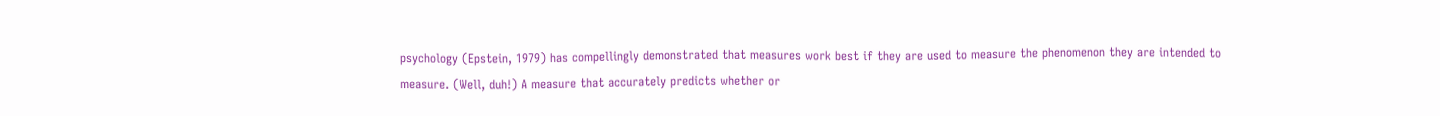psychology (Epstein, 1979) has compellingly demonstrated that measures work best if they are used to measure the phenomenon they are intended to measure. (Well, duh!) A measure that accurately predicts whether or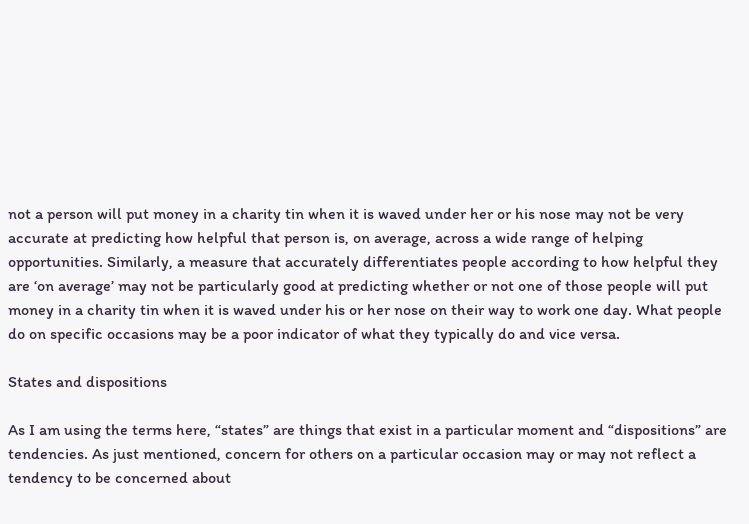not a person will put money in a charity tin when it is waved under her or his nose may not be very accurate at predicting how helpful that person is, on average, across a wide range of helping opportunities. Similarly, a measure that accurately differentiates people according to how helpful they are ‘on average’ may not be particularly good at predicting whether or not one of those people will put money in a charity tin when it is waved under his or her nose on their way to work one day. What people do on specific occasions may be a poor indicator of what they typically do and vice versa.

States and dispositions

As I am using the terms here, “states” are things that exist in a particular moment and “dispositions” are tendencies. As just mentioned, concern for others on a particular occasion may or may not reflect a tendency to be concerned about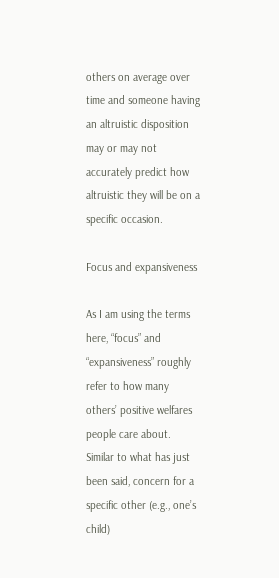others on average over time and someone having an altruistic disposition may or may not accurately predict how altruistic they will be on a specific occasion.

Focus and expansiveness

As I am using the terms here, “focus” and “expansiveness” roughly refer to how many others’ positive welfares people care about. Similar to what has just been said, concern for a specific other (e.g., one’s child)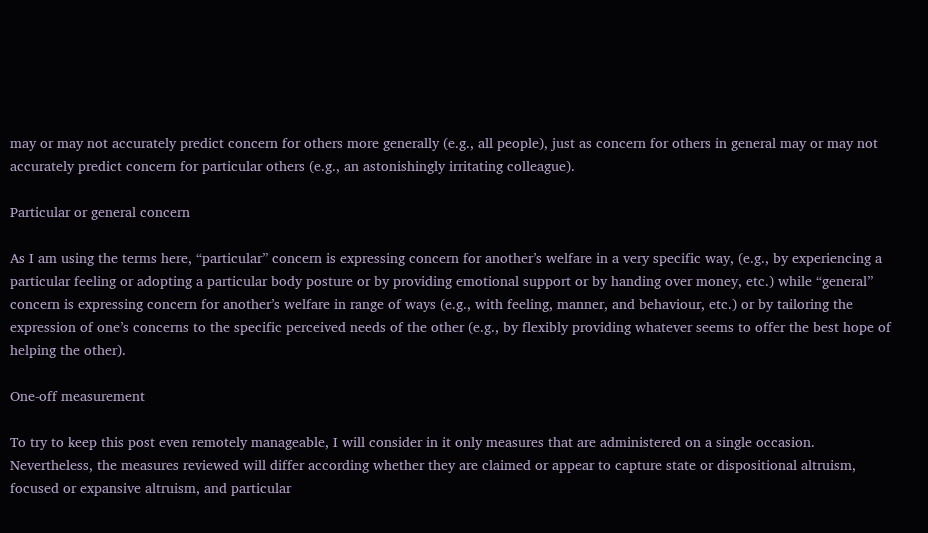may or may not accurately predict concern for others more generally (e.g., all people), just as concern for others in general may or may not accurately predict concern for particular others (e.g., an astonishingly irritating colleague).

Particular or general concern

As I am using the terms here, “particular” concern is expressing concern for another’s welfare in a very specific way, (e.g., by experiencing a particular feeling or adopting a particular body posture or by providing emotional support or by handing over money, etc.) while “general” concern is expressing concern for another’s welfare in range of ways (e.g., with feeling, manner, and behaviour, etc.) or by tailoring the expression of one’s concerns to the specific perceived needs of the other (e.g., by flexibly providing whatever seems to offer the best hope of helping the other).

One-off measurement

To try to keep this post even remotely manageable, I will consider in it only measures that are administered on a single occasion. Nevertheless, the measures reviewed will differ according whether they are claimed or appear to capture state or dispositional altruism, focused or expansive altruism, and particular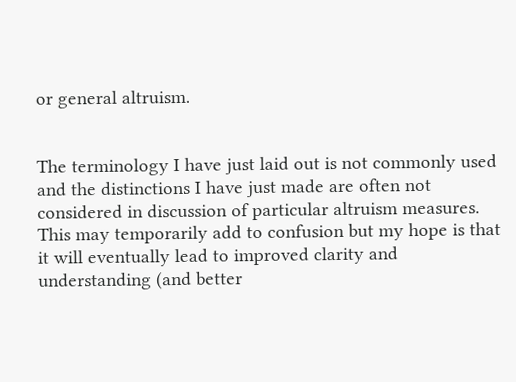or general altruism.


The terminology I have just laid out is not commonly used and the distinctions I have just made are often not considered in discussion of particular altruism measures. This may temporarily add to confusion but my hope is that it will eventually lead to improved clarity and understanding (and better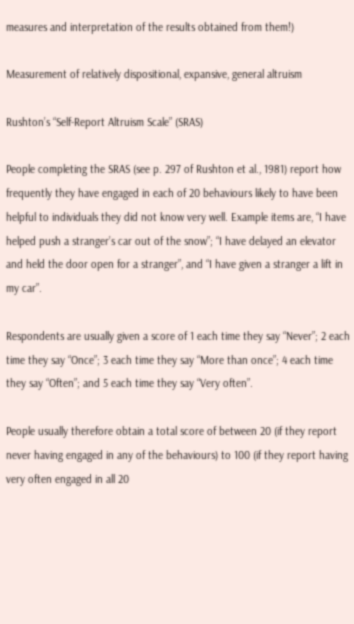measures and interpretation of the results obtained from them!)

Measurement of relatively dispositional, expansive, general altruism

Rushton’s “Self-Report Altruism Scale” (SRAS)

People completing the SRAS (see p. 297 of Rushton et al., 1981) report how frequently they have engaged in each of 20 behaviours likely to have been helpful to individuals they did not know very well. Example items are, “I have helped push a stranger’s car out of the snow”; “I have delayed an elevator and held the door open for a stranger”, and “I have given a stranger a lift in my car”.

Respondents are usually given a score of 1 each time they say “Never”; 2 each time they say “Once”; 3 each time they say “More than once”; 4 each time they say “Often”; and 5 each time they say “Very often”.

People usually therefore obtain a total score of between 20 (if they report never having engaged in any of the behaviours) to 100 (if they report having very often engaged in all 20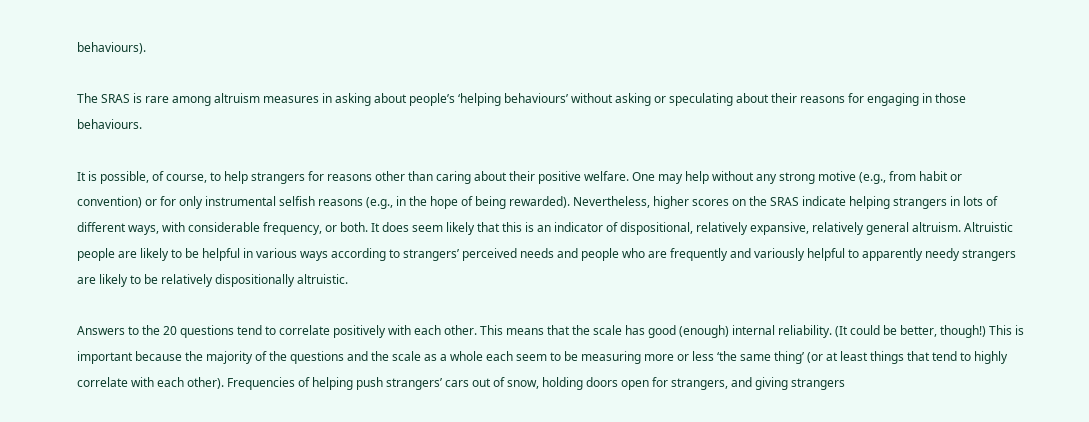behaviours).

The SRAS is rare among altruism measures in asking about people’s ‘helping behaviours’ without asking or speculating about their reasons for engaging in those behaviours.

It is possible, of course, to help strangers for reasons other than caring about their positive welfare. One may help without any strong motive (e.g., from habit or convention) or for only instrumental selfish reasons (e.g., in the hope of being rewarded). Nevertheless, higher scores on the SRAS indicate helping strangers in lots of different ways, with considerable frequency, or both. It does seem likely that this is an indicator of dispositional, relatively expansive, relatively general altruism. Altruistic people are likely to be helpful in various ways according to strangers’ perceived needs and people who are frequently and variously helpful to apparently needy strangers are likely to be relatively dispositionally altruistic.

Answers to the 20 questions tend to correlate positively with each other. This means that the scale has good (enough) internal reliability. (It could be better, though!) This is important because the majority of the questions and the scale as a whole each seem to be measuring more or less ‘the same thing’ (or at least things that tend to highly correlate with each other). Frequencies of helping push strangers’ cars out of snow, holding doors open for strangers, and giving strangers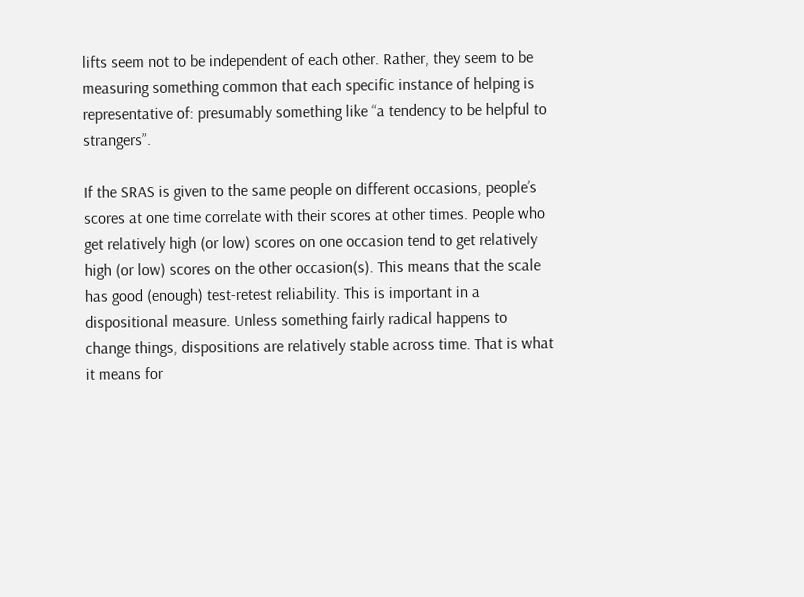lifts seem not to be independent of each other. Rather, they seem to be measuring something common that each specific instance of helping is representative of: presumably something like “a tendency to be helpful to strangers”.

If the SRAS is given to the same people on different occasions, people’s scores at one time correlate with their scores at other times. People who get relatively high (or low) scores on one occasion tend to get relatively high (or low) scores on the other occasion(s). This means that the scale has good (enough) test-retest reliability. This is important in a dispositional measure. Unless something fairly radical happens to change things, dispositions are relatively stable across time. That is what it means for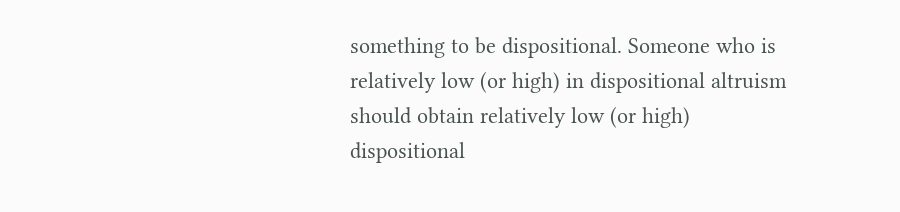something to be dispositional. Someone who is relatively low (or high) in dispositional altruism should obtain relatively low (or high) dispositional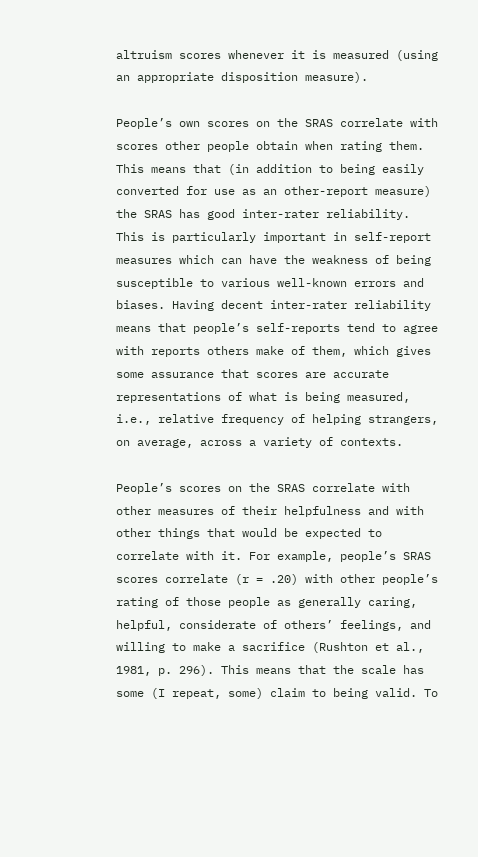altruism scores whenever it is measured (using an appropriate disposition measure).

People’s own scores on the SRAS correlate with scores other people obtain when rating them. This means that (in addition to being easily converted for use as an other-report measure) the SRAS has good inter-rater reliability. This is particularly important in self-report measures which can have the weakness of being susceptible to various well-known errors and biases. Having decent inter-rater reliability means that people’s self-reports tend to agree with reports others make of them, which gives some assurance that scores are accurate representations of what is being measured, i.e., relative frequency of helping strangers, on average, across a variety of contexts.

People’s scores on the SRAS correlate with other measures of their helpfulness and with other things that would be expected to correlate with it. For example, people’s SRAS scores correlate (r = .20) with other people’s rating of those people as generally caring, helpful, considerate of others’ feelings, and willing to make a sacrifice (Rushton et al., 1981, p. 296). This means that the scale has some (I repeat, some) claim to being valid. To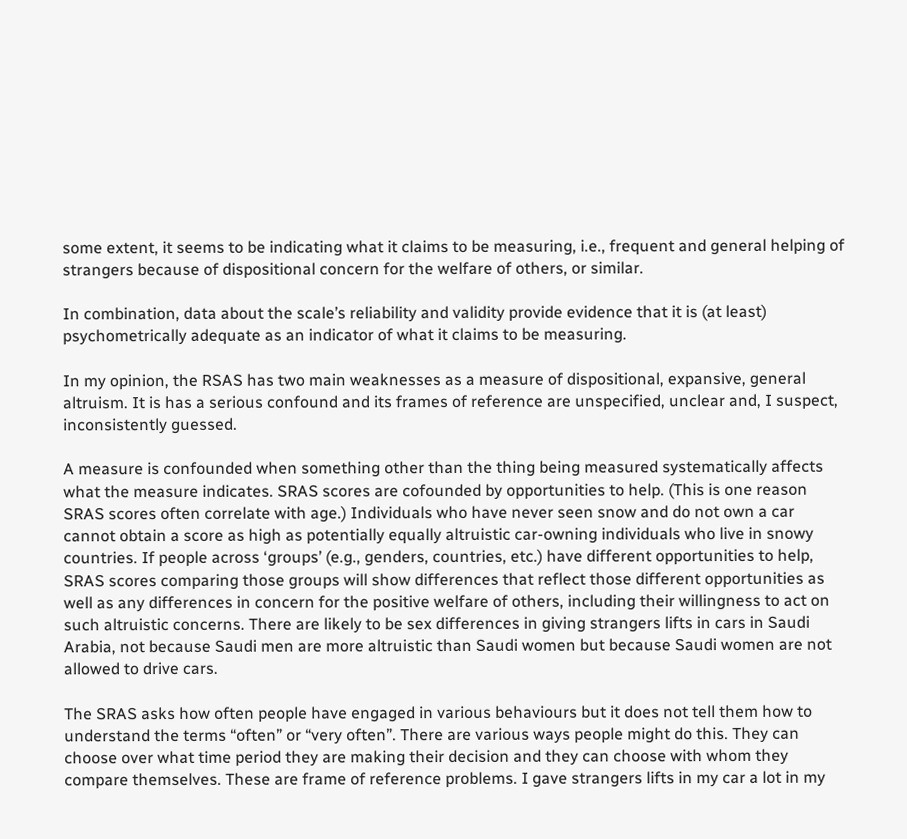some extent, it seems to be indicating what it claims to be measuring, i.e., frequent and general helping of strangers because of dispositional concern for the welfare of others, or similar.

In combination, data about the scale’s reliability and validity provide evidence that it is (at least) psychometrically adequate as an indicator of what it claims to be measuring.

In my opinion, the RSAS has two main weaknesses as a measure of dispositional, expansive, general altruism. It is has a serious confound and its frames of reference are unspecified, unclear and, I suspect, inconsistently guessed.

A measure is confounded when something other than the thing being measured systematically affects what the measure indicates. SRAS scores are cofounded by opportunities to help. (This is one reason SRAS scores often correlate with age.) Individuals who have never seen snow and do not own a car cannot obtain a score as high as potentially equally altruistic car-owning individuals who live in snowy countries. If people across ‘groups’ (e.g., genders, countries, etc.) have different opportunities to help, SRAS scores comparing those groups will show differences that reflect those different opportunities as well as any differences in concern for the positive welfare of others, including their willingness to act on such altruistic concerns. There are likely to be sex differences in giving strangers lifts in cars in Saudi Arabia, not because Saudi men are more altruistic than Saudi women but because Saudi women are not allowed to drive cars.

The SRAS asks how often people have engaged in various behaviours but it does not tell them how to understand the terms “often” or “very often”. There are various ways people might do this. They can choose over what time period they are making their decision and they can choose with whom they compare themselves. These are frame of reference problems. I gave strangers lifts in my car a lot in my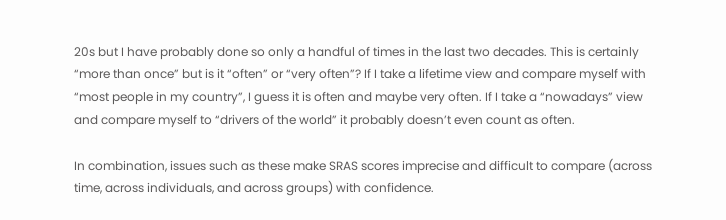20s but I have probably done so only a handful of times in the last two decades. This is certainly “more than once” but is it “often” or “very often”? If I take a lifetime view and compare myself with “most people in my country”, I guess it is often and maybe very often. If I take a “nowadays” view and compare myself to “drivers of the world” it probably doesn’t even count as often.

In combination, issues such as these make SRAS scores imprecise and difficult to compare (across time, across individuals, and across groups) with confidence.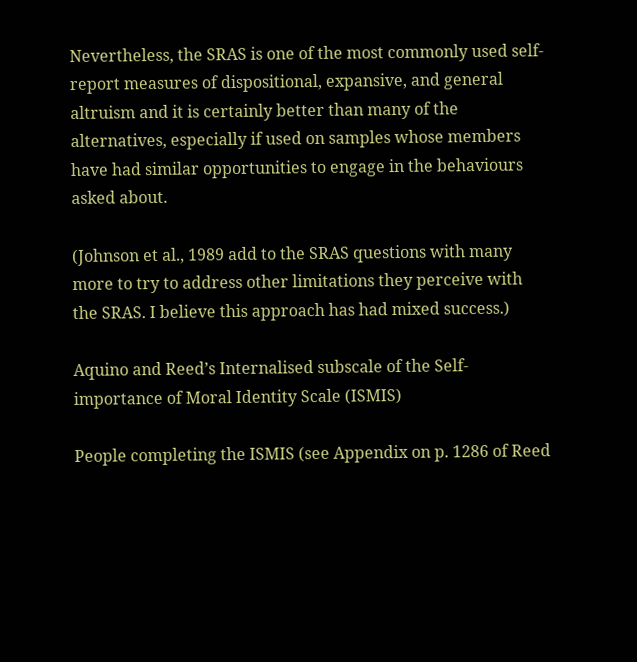Nevertheless, the SRAS is one of the most commonly used self-report measures of dispositional, expansive, and general altruism and it is certainly better than many of the alternatives, especially if used on samples whose members have had similar opportunities to engage in the behaviours asked about.

(Johnson et al., 1989 add to the SRAS questions with many more to try to address other limitations they perceive with the SRAS. I believe this approach has had mixed success.)

Aquino and Reed’s Internalised subscale of the Self-importance of Moral Identity Scale (ISMIS)

People completing the ISMIS (see Appendix on p. 1286 of Reed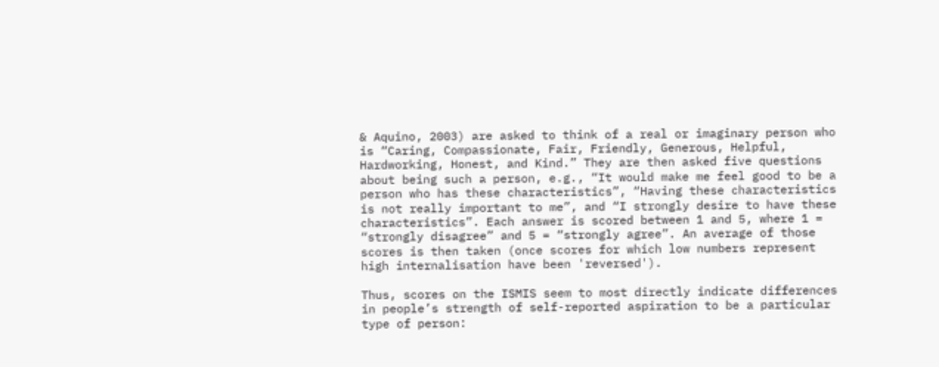& Aquino, 2003) are asked to think of a real or imaginary person who is “Caring, Compassionate, Fair, Friendly, Generous, Helpful, Hardworking, Honest, and Kind.” They are then asked five questions about being such a person, e.g., “It would make me feel good to be a person who has these characteristics”, “Having these characteristics is not really important to me”, and “I strongly desire to have these characteristics”. Each answer is scored between 1 and 5, where 1 = “strongly disagree” and 5 = “strongly agree”. An average of those scores is then taken (once scores for which low numbers represent high internalisation have been 'reversed').

Thus, scores on the ISMIS seem to most directly indicate differences in people’s strength of self-reported aspiration to be a particular type of person: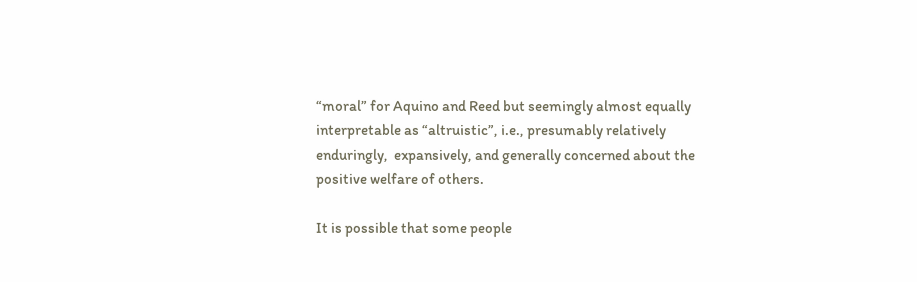“moral” for Aquino and Reed but seemingly almost equally interpretable as “altruistic”, i.e., presumably relatively enduringly,  expansively, and generally concerned about the positive welfare of others.

It is possible that some people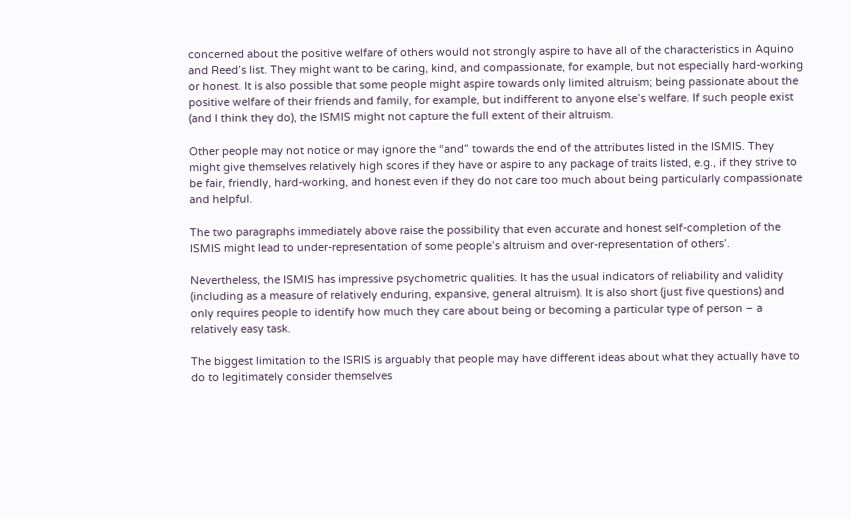concerned about the positive welfare of others would not strongly aspire to have all of the characteristics in Aquino and Reed’s list. They might want to be caring, kind, and compassionate, for example, but not especially hard-working or honest. It is also possible that some people might aspire towards only limited altruism; being passionate about the positive welfare of their friends and family, for example, but indifferent to anyone else’s welfare. If such people exist (and I think they do), the ISMIS might not capture the full extent of their altruism.

Other people may not notice or may ignore the “and” towards the end of the attributes listed in the ISMIS. They might give themselves relatively high scores if they have or aspire to any package of traits listed, e.g., if they strive to be fair, friendly, hard-working, and honest even if they do not care too much about being particularly compassionate and helpful.

The two paragraphs immediately above raise the possibility that even accurate and honest self-completion of the ISMIS might lead to under-representation of some people’s altruism and over-representation of others’.

Nevertheless, the ISMIS has impressive psychometric qualities. It has the usual indicators of reliability and validity (including as a measure of relatively enduring, expansive, general altruism). It is also short (just five questions) and only requires people to identify how much they care about being or becoming a particular type of person – a relatively easy task.

The biggest limitation to the ISRIS is arguably that people may have different ideas about what they actually have to do to legitimately consider themselves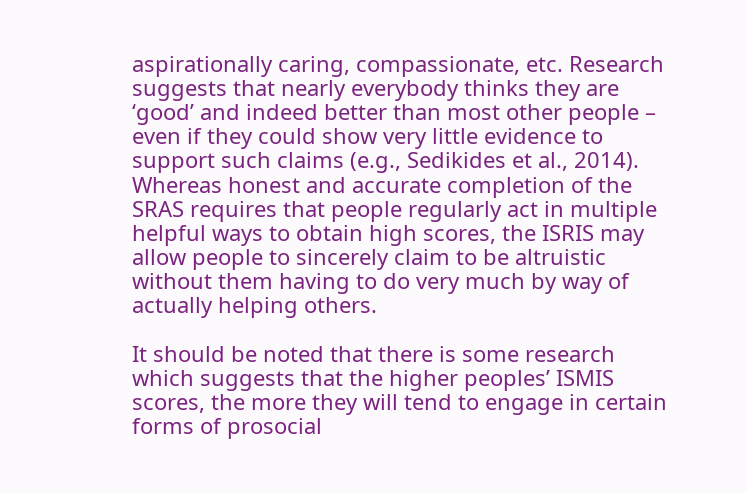aspirationally caring, compassionate, etc. Research suggests that nearly everybody thinks they are ‘good’ and indeed better than most other people – even if they could show very little evidence to support such claims (e.g., Sedikides et al., 2014). Whereas honest and accurate completion of the SRAS requires that people regularly act in multiple helpful ways to obtain high scores, the ISRIS may allow people to sincerely claim to be altruistic without them having to do very much by way of actually helping others.

It should be noted that there is some research which suggests that the higher peoples’ ISMIS scores, the more they will tend to engage in certain forms of prosocial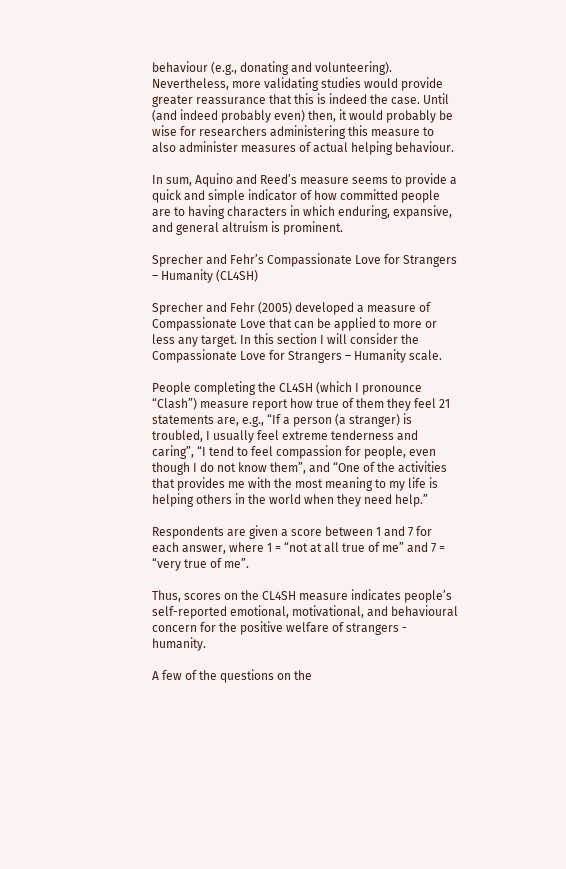behaviour (e.g., donating and volunteering). Nevertheless, more validating studies would provide greater reassurance that this is indeed the case. Until (and indeed probably even) then, it would probably be wise for researchers administering this measure to also administer measures of actual helping behaviour.

In sum, Aquino and Reed’s measure seems to provide a quick and simple indicator of how committed people are to having characters in which enduring, expansive, and general altruism is prominent.

Sprecher and Fehr’s Compassionate Love for Strangers – Humanity (CL4SH)

Sprecher and Fehr (2005) developed a measure of Compassionate Love that can be applied to more or less any target. In this section I will consider the Compassionate Love for Strangers – Humanity scale.

People completing the CL4SH (which I pronounce “Clash”) measure report how true of them they feel 21 statements are, e.g., “If a person (a stranger) is troubled, I usually feel extreme tenderness and caring”, “I tend to feel compassion for people, even though I do not know them”, and “One of the activities that provides me with the most meaning to my life is helping others in the world when they need help.”

Respondents are given a score between 1 and 7 for each answer, where 1 = “not at all true of me” and 7 = “very true of me”.

Thus, scores on the CL4SH measure indicates people’s self-reported emotional, motivational, and behavioural concern for the positive welfare of strangers - humanity.

A few of the questions on the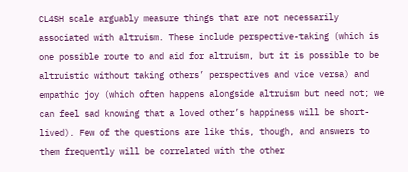CL4SH scale arguably measure things that are not necessarily associated with altruism. These include perspective-taking (which is one possible route to and aid for altruism, but it is possible to be altruistic without taking others’ perspectives and vice versa) and empathic joy (which often happens alongside altruism but need not; we can feel sad knowing that a loved other’s happiness will be short-lived). Few of the questions are like this, though, and answers to them frequently will be correlated with the other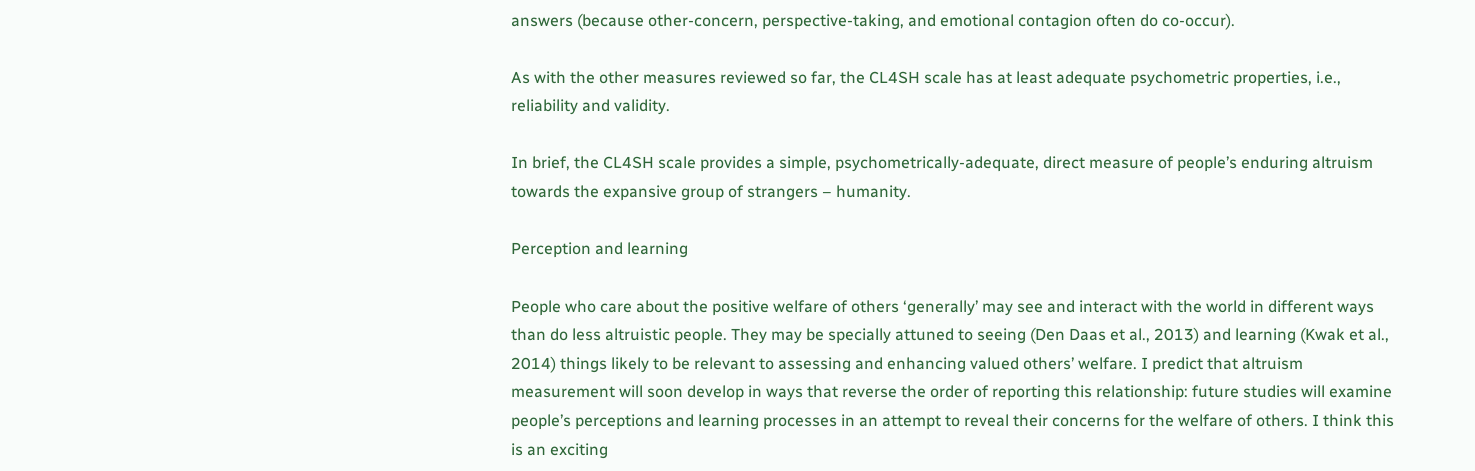answers (because other-concern, perspective-taking, and emotional contagion often do co-occur).

As with the other measures reviewed so far, the CL4SH scale has at least adequate psychometric properties, i.e., reliability and validity.

In brief, the CL4SH scale provides a simple, psychometrically-adequate, direct measure of people’s enduring altruism towards the expansive group of strangers – humanity.

Perception and learning

People who care about the positive welfare of others ‘generally’ may see and interact with the world in different ways than do less altruistic people. They may be specially attuned to seeing (Den Daas et al., 2013) and learning (Kwak et al., 2014) things likely to be relevant to assessing and enhancing valued others’ welfare. I predict that altruism measurement will soon develop in ways that reverse the order of reporting this relationship: future studies will examine people’s perceptions and learning processes in an attempt to reveal their concerns for the welfare of others. I think this is an exciting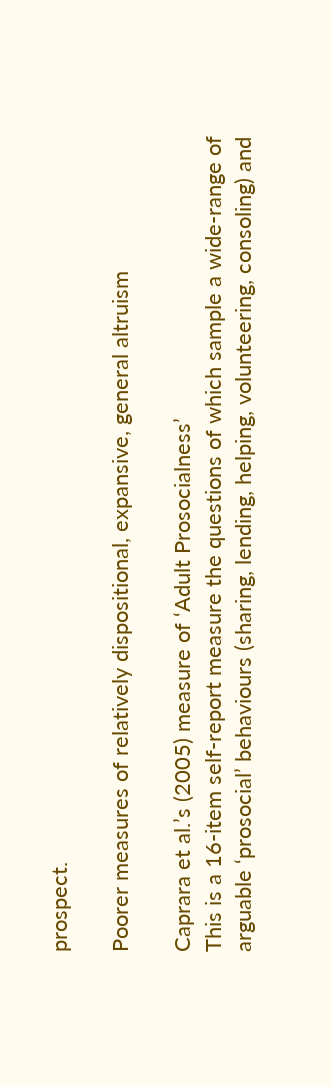prospect.

Poorer measures of relatively dispositional, expansive, general altruism

Caprara et al.’s (2005) measure of ‘Adult Prosocialness’
This is a 16-item self-report measure the questions of which sample a wide-range of arguable ‘prosocial’ behaviours (sharing, lending, helping, volunteering, consoling) and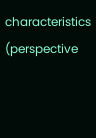characteristics (perspective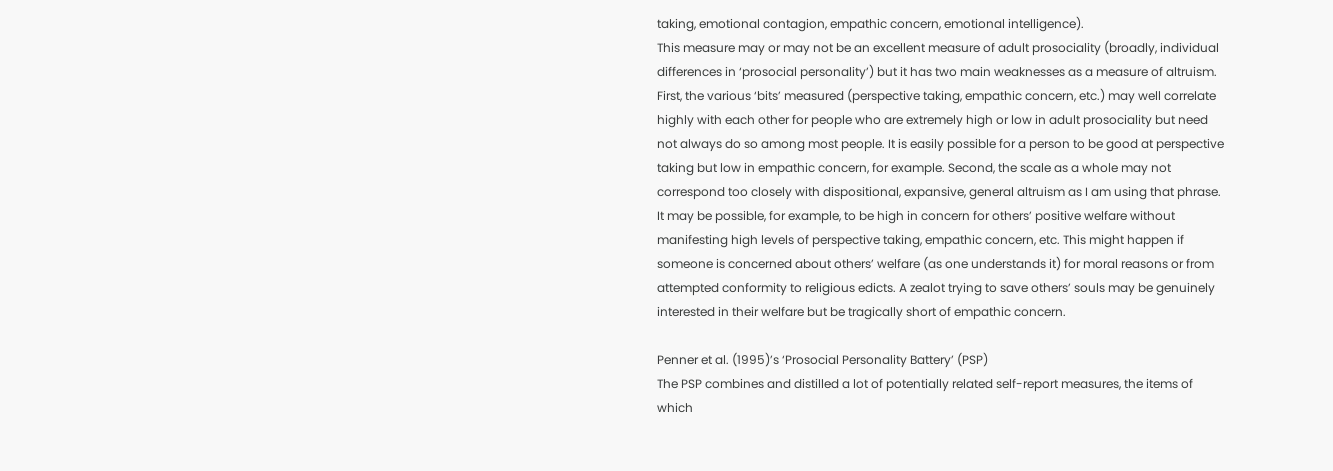taking, emotional contagion, empathic concern, emotional intelligence).
This measure may or may not be an excellent measure of adult prosociality (broadly, individual differences in ‘prosocial personality’) but it has two main weaknesses as a measure of altruism. First, the various ‘bits’ measured (perspective taking, empathic concern, etc.) may well correlate highly with each other for people who are extremely high or low in adult prosociality but need not always do so among most people. It is easily possible for a person to be good at perspective taking but low in empathic concern, for example. Second, the scale as a whole may not correspond too closely with dispositional, expansive, general altruism as I am using that phrase. It may be possible, for example, to be high in concern for others’ positive welfare without manifesting high levels of perspective taking, empathic concern, etc. This might happen if someone is concerned about others’ welfare (as one understands it) for moral reasons or from attempted conformity to religious edicts. A zealot trying to save others’ souls may be genuinely interested in their welfare but be tragically short of empathic concern.

Penner et al. (1995)’s ‘Prosocial Personality Battery’ (PSP)
The PSP combines and distilled a lot of potentially related self-report measures, the items of which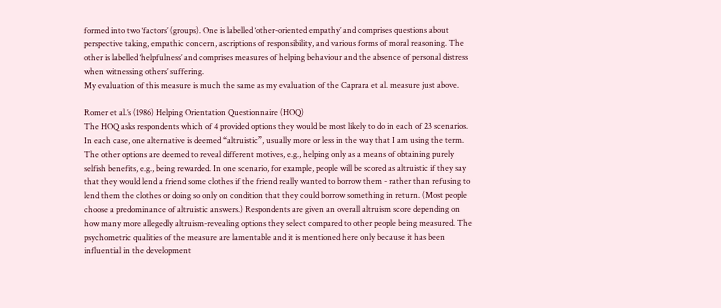formed into two ‘factors’ (groups). One is labelled ‘other-oriented empathy’ and comprises questions about perspective taking, empathic concern, ascriptions of responsibility, and various forms of moral reasoning. The other is labelled ‘helpfulness’ and comprises measures of helping behaviour and the absence of personal distress when witnessing others’ suffering.
My evaluation of this measure is much the same as my evaluation of the Caprara et al. measure just above.

Romer et al.’s (1986) Helping Orientation Questionnaire (HOQ)
The HOQ asks respondents which of 4 provided options they would be most likely to do in each of 23 scenarios. In each case, one alternative is deemed “altruistic”, usually more or less in the way that I am using the term. The other options are deemed to reveal different motives, e.g., helping only as a means of obtaining purely selfish benefits, e.g., being rewarded. In one scenario, for example, people will be scored as altruistic if they say that they would lend a friend some clothes if the friend really wanted to borrow them - rather than refusing to lend them the clothes or doing so only on condition that they could borrow something in return. (Most people choose a predominance of altruistic answers.) Respondents are given an overall altruism score depending on how many more allegedly altruism-revealing options they select compared to other people being measured. The psychometric qualities of the measure are lamentable and it is mentioned here only because it has been influential in the development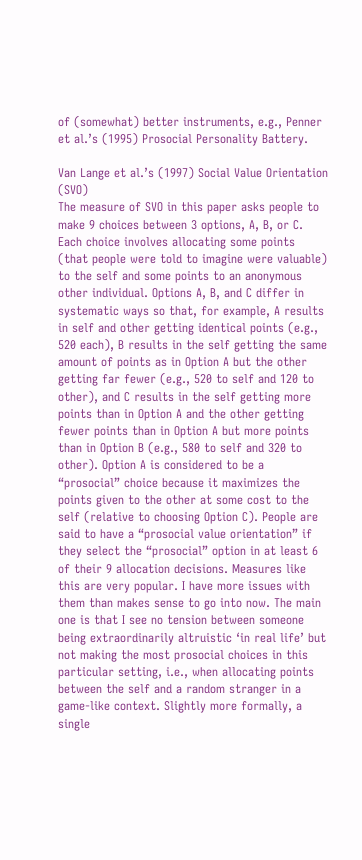of (somewhat) better instruments, e.g., Penner et al.’s (1995) Prosocial Personality Battery.

Van Lange et al.’s (1997) Social Value Orientation (SVO)
The measure of SVO in this paper asks people to make 9 choices between 3 options, A, B, or C. Each choice involves allocating some points (that people were told to imagine were valuable) to the self and some points to an anonymous other individual. Options A, B, and C differ in systematic ways so that, for example, A results in self and other getting identical points (e.g., 520 each), B results in the self getting the same amount of points as in Option A but the other getting far fewer (e.g., 520 to self and 120 to other), and C results in the self getting more points than in Option A and the other getting fewer points than in Option A but more points than in Option B (e.g., 580 to self and 320 to other). Option A is considered to be a “prosocial” choice because it maximizes the points given to the other at some cost to the self (relative to choosing Option C). People are said to have a “prosocial value orientation” if they select the “prosocial” option in at least 6 of their 9 allocation decisions. Measures like this are very popular. I have more issues with them than makes sense to go into now. The main one is that I see no tension between someone being extraordinarily altruistic ‘in real life’ but not making the most prosocial choices in this particular setting, i.e., when allocating points between the self and a random stranger in a game-like context. Slightly more formally, a single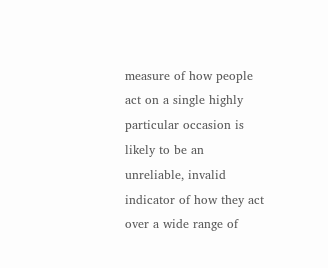measure of how people act on a single highly particular occasion is likely to be an unreliable, invalid indicator of how they act over a wide range of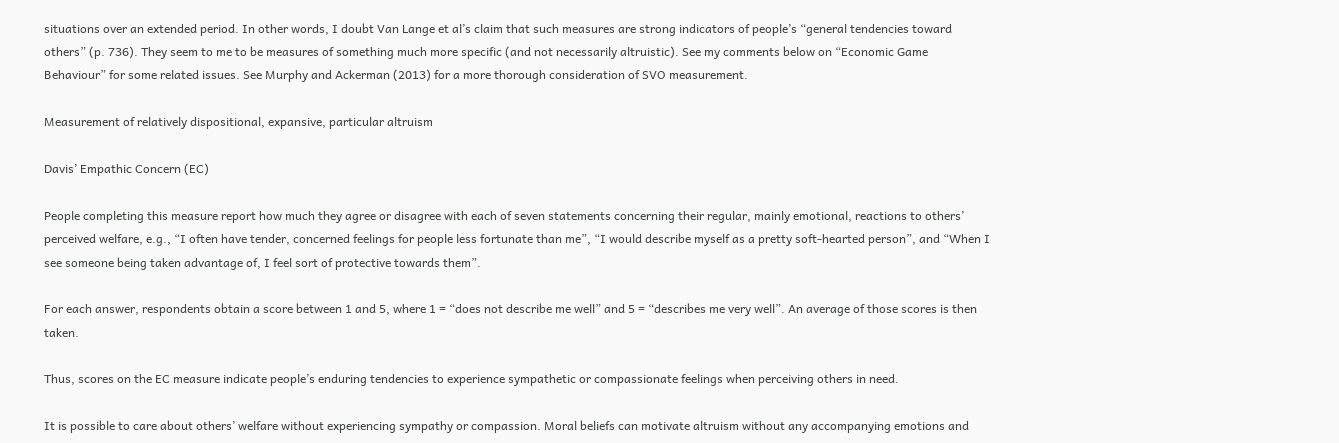situations over an extended period. In other words, I doubt Van Lange et al’s claim that such measures are strong indicators of people’s “general tendencies toward others” (p. 736). They seem to me to be measures of something much more specific (and not necessarily altruistic). See my comments below on “Economic Game Behaviour” for some related issues. See Murphy and Ackerman (2013) for a more thorough consideration of SVO measurement.

Measurement of relatively dispositional, expansive, particular altruism

Davis’ Empathic Concern (EC)

People completing this measure report how much they agree or disagree with each of seven statements concerning their regular, mainly emotional, reactions to others’ perceived welfare, e.g., “I often have tender, concerned feelings for people less fortunate than me”, “I would describe myself as a pretty soft-hearted person”, and “When I see someone being taken advantage of, I feel sort of protective towards them”.

For each answer, respondents obtain a score between 1 and 5, where 1 = “does not describe me well” and 5 = “describes me very well”. An average of those scores is then taken.

Thus, scores on the EC measure indicate people’s enduring tendencies to experience sympathetic or compassionate feelings when perceiving others in need.

It is possible to care about others’ welfare without experiencing sympathy or compassion. Moral beliefs can motivate altruism without any accompanying emotions and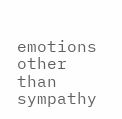emotions other than sympathy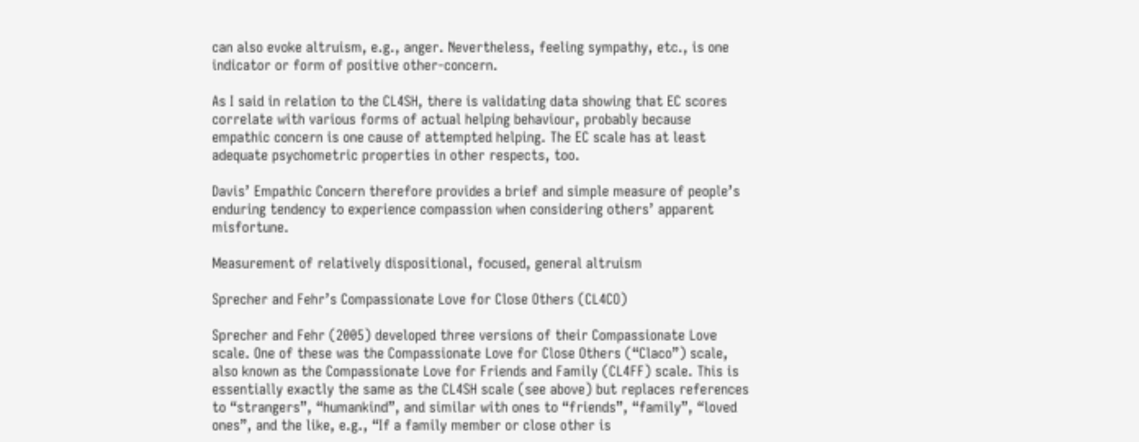can also evoke altruism, e.g., anger. Nevertheless, feeling sympathy, etc., is one indicator or form of positive other-concern.

As I said in relation to the CL4SH, there is validating data showing that EC scores correlate with various forms of actual helping behaviour, probably because empathic concern is one cause of attempted helping. The EC scale has at least adequate psychometric properties in other respects, too.

Davis’ Empathic Concern therefore provides a brief and simple measure of people’s enduring tendency to experience compassion when considering others’ apparent misfortune.

Measurement of relatively dispositional, focused, general altruism

Sprecher and Fehr’s Compassionate Love for Close Others (CL4CO)

Sprecher and Fehr (2005) developed three versions of their Compassionate Love scale. One of these was the Compassionate Love for Close Others (“Claco”) scale, also known as the Compassionate Love for Friends and Family (CL4FF) scale. This is essentially exactly the same as the CL4SH scale (see above) but replaces references to “strangers”, “humankind”, and similar with ones to “friends”, “family”, “loved ones”, and the like, e.g., “If a family member or close other is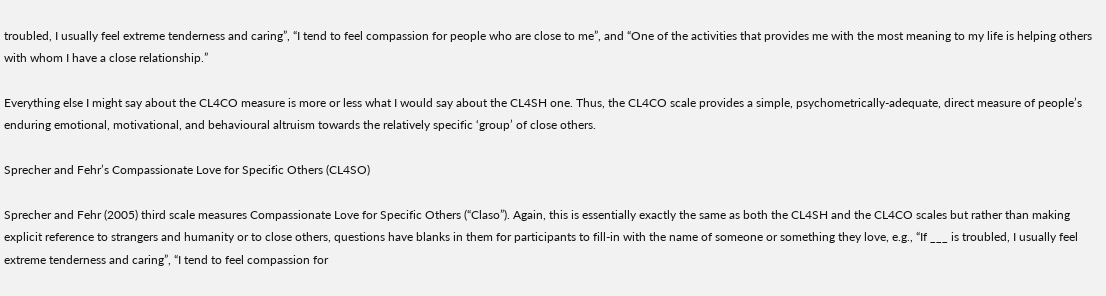troubled, I usually feel extreme tenderness and caring”, “I tend to feel compassion for people who are close to me”, and “One of the activities that provides me with the most meaning to my life is helping others with whom I have a close relationship.”

Everything else I might say about the CL4CO measure is more or less what I would say about the CL4SH one. Thus, the CL4CO scale provides a simple, psychometrically-adequate, direct measure of people’s enduring emotional, motivational, and behavioural altruism towards the relatively specific ‘group’ of close others.

Sprecher and Fehr’s Compassionate Love for Specific Others (CL4SO)

Sprecher and Fehr (2005) third scale measures Compassionate Love for Specific Others (“Claso”). Again, this is essentially exactly the same as both the CL4SH and the CL4CO scales but rather than making explicit reference to strangers and humanity or to close others, questions have blanks in them for participants to fill-in with the name of someone or something they love, e.g., “If ___ is troubled, I usually feel extreme tenderness and caring”, “I tend to feel compassion for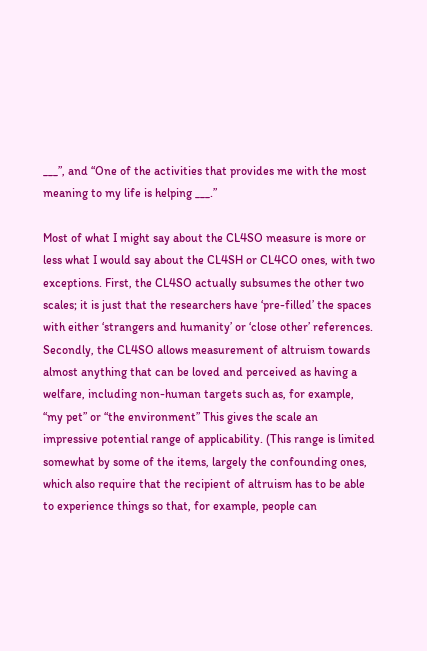___”, and “One of the activities that provides me with the most meaning to my life is helping ___.”

Most of what I might say about the CL4SO measure is more or less what I would say about the CL4SH or CL4CO ones, with two exceptions. First, the CL4SO actually subsumes the other two scales; it is just that the researchers have ‘pre-filled’ the spaces with either ‘strangers and humanity’ or ‘close other’ references. Secondly, the CL4SO allows measurement of altruism towards almost anything that can be loved and perceived as having a welfare, including non-human targets such as, for example, “my pet” or “the environment” This gives the scale an impressive potential range of applicability. (This range is limited somewhat by some of the items, largely the confounding ones, which also require that the recipient of altruism has to be able to experience things so that, for example, people can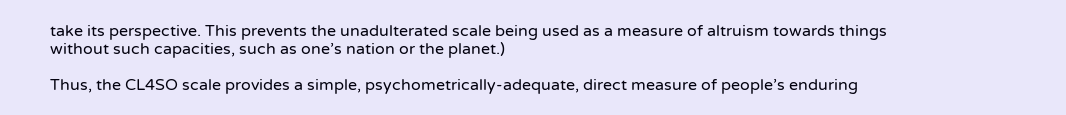take its perspective. This prevents the unadulterated scale being used as a measure of altruism towards things without such capacities, such as one’s nation or the planet.)

Thus, the CL4SO scale provides a simple, psychometrically-adequate, direct measure of people’s enduring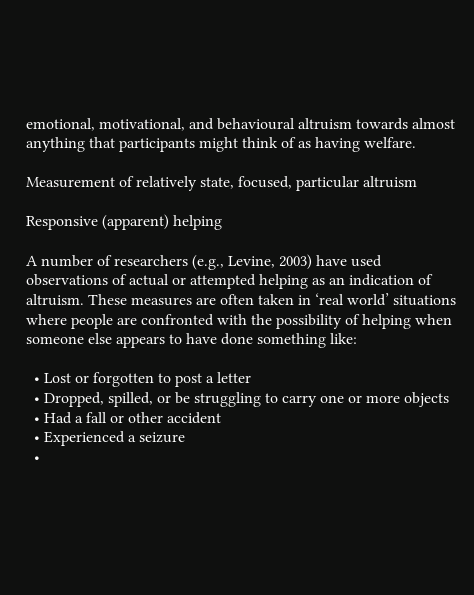emotional, motivational, and behavioural altruism towards almost anything that participants might think of as having welfare.

Measurement of relatively state, focused, particular altruism

Responsive (apparent) helping

A number of researchers (e.g., Levine, 2003) have used observations of actual or attempted helping as an indication of altruism. These measures are often taken in ‘real world’ situations where people are confronted with the possibility of helping when someone else appears to have done something like:

  • Lost or forgotten to post a letter
  • Dropped, spilled, or be struggling to carry one or more objects
  • Had a fall or other accident
  • Experienced a seizure
  •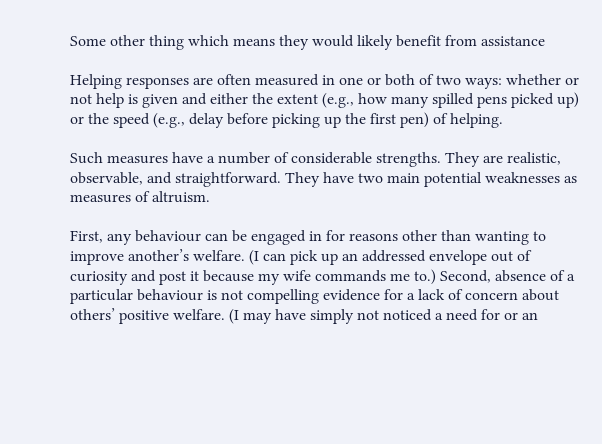Some other thing which means they would likely benefit from assistance

Helping responses are often measured in one or both of two ways: whether or not help is given and either the extent (e.g., how many spilled pens picked up) or the speed (e.g., delay before picking up the first pen) of helping.

Such measures have a number of considerable strengths. They are realistic, observable, and straightforward. They have two main potential weaknesses as measures of altruism.

First, any behaviour can be engaged in for reasons other than wanting to improve another’s welfare. (I can pick up an addressed envelope out of curiosity and post it because my wife commands me to.) Second, absence of a particular behaviour is not compelling evidence for a lack of concern about others’ positive welfare. (I may have simply not noticed a need for or an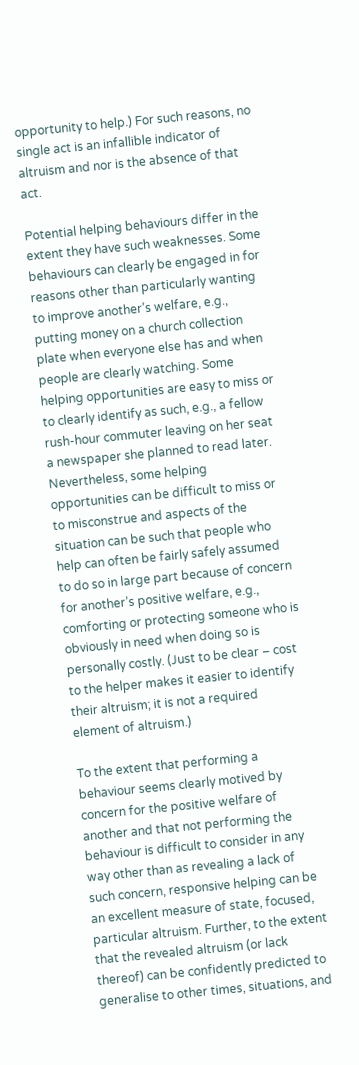opportunity to help.) For such reasons, no single act is an infallible indicator of altruism and nor is the absence of that act.

Potential helping behaviours differ in the extent they have such weaknesses. Some behaviours can clearly be engaged in for reasons other than particularly wanting to improve another’s welfare, e.g., putting money on a church collection plate when everyone else has and when people are clearly watching. Some helping opportunities are easy to miss or to clearly identify as such, e.g., a fellow rush-hour commuter leaving on her seat a newspaper she planned to read later. Nevertheless, some helping opportunities can be difficult to miss or to misconstrue and aspects of the situation can be such that people who help can often be fairly safely assumed to do so in large part because of concern for another’s positive welfare, e.g., comforting or protecting someone who is obviously in need when doing so is personally costly. (Just to be clear – cost to the helper makes it easier to identify their altruism; it is not a required element of altruism.)

To the extent that performing a behaviour seems clearly motived by concern for the positive welfare of another and that not performing the behaviour is difficult to consider in any way other than as revealing a lack of such concern, responsive helping can be an excellent measure of state, focused, particular altruism. Further, to the extent that the revealed altruism (or lack thereof) can be confidently predicted to generalise to other times, situations, and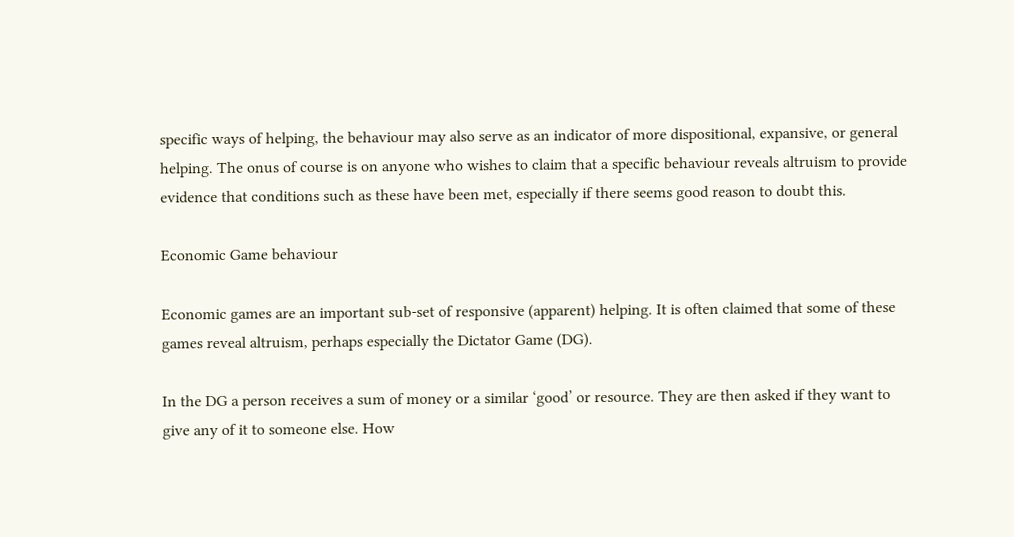specific ways of helping, the behaviour may also serve as an indicator of more dispositional, expansive, or general helping. The onus of course is on anyone who wishes to claim that a specific behaviour reveals altruism to provide evidence that conditions such as these have been met, especially if there seems good reason to doubt this.

Economic Game behaviour

Economic games are an important sub-set of responsive (apparent) helping. It is often claimed that some of these games reveal altruism, perhaps especially the Dictator Game (DG).

In the DG a person receives a sum of money or a similar ‘good’ or resource. They are then asked if they want to give any of it to someone else. How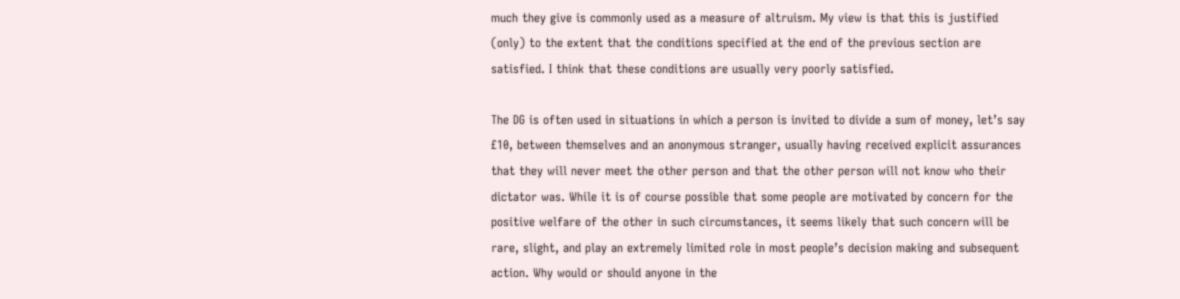much they give is commonly used as a measure of altruism. My view is that this is justified (only) to the extent that the conditions specified at the end of the previous section are satisfied. I think that these conditions are usually very poorly satisfied.

The DG is often used in situations in which a person is invited to divide a sum of money, let’s say £10, between themselves and an anonymous stranger, usually having received explicit assurances that they will never meet the other person and that the other person will not know who their dictator was. While it is of course possible that some people are motivated by concern for the positive welfare of the other in such circumstances, it seems likely that such concern will be rare, slight, and play an extremely limited role in most people’s decision making and subsequent action. Why would or should anyone in the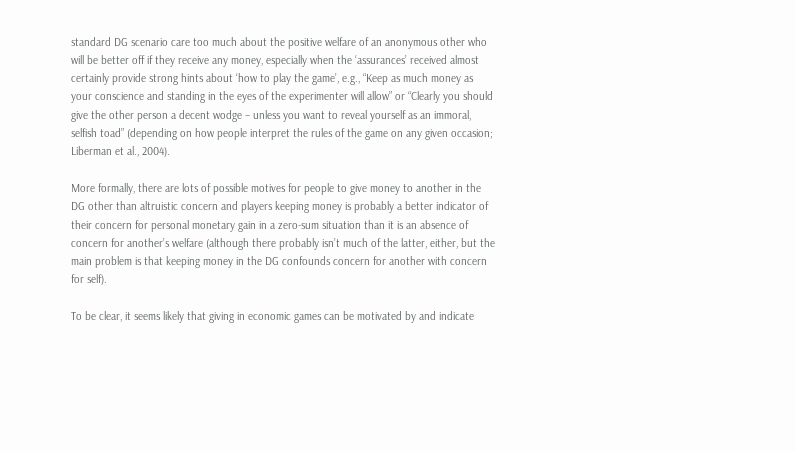standard DG scenario care too much about the positive welfare of an anonymous other who will be better off if they receive any money, especially when the ‘assurances’ received almost certainly provide strong hints about ‘how to play the game’, e.g., “Keep as much money as your conscience and standing in the eyes of the experimenter will allow” or “Clearly you should give the other person a decent wodge – unless you want to reveal yourself as an immoral, selfish toad” (depending on how people interpret the rules of the game on any given occasion; Liberman et al., 2004).

More formally, there are lots of possible motives for people to give money to another in the DG other than altruistic concern and players keeping money is probably a better indicator of their concern for personal monetary gain in a zero-sum situation than it is an absence of concern for another’s welfare (although there probably isn’t much of the latter, either, but the main problem is that keeping money in the DG confounds concern for another with concern for self).

To be clear, it seems likely that giving in economic games can be motivated by and indicate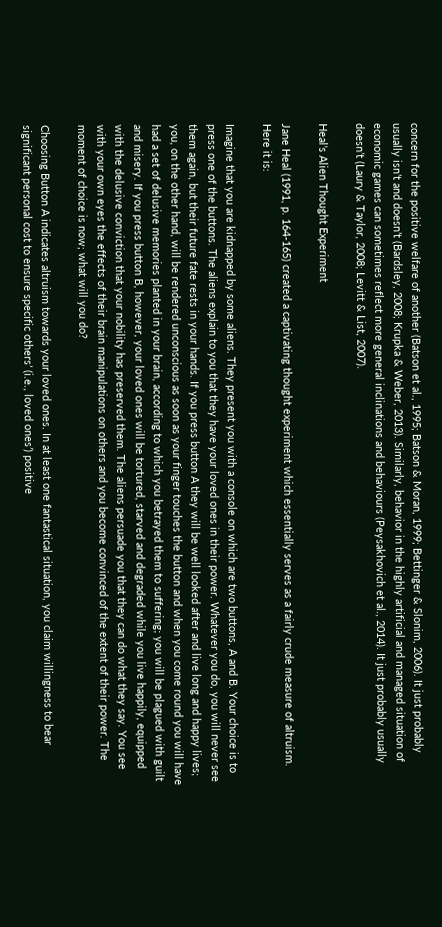concern for the positive welfare of another (Batson et al., 1995; Batson & Moran, 1999; Bettinger & Slonim, 2006). It just probably usually isn’t and doesn’t (Bardsley, 2008; Krupka & Weber, 2013). Similarly, behavior in the highly artificial and managed situation of economic games can sometimes reflect more general inclinations and behaviours (Peysakhovich et al., 2014). It just probably usually doesn’t (Laury & Taylor, 2008; Levitt & List, 2007).

Heal’s Alien Thought Experiment

Jane Heal (1991, p. 164-165) created a captivating thought experiment which essentially serves as a fairly crude measure of altruism. Here it is:

Imagine that you are kidnapped by some aliens. They present you with a console on which are two buttons, A and B. Your choice is to press one of the buttons. The aliens explain to you that they have your loved ones in their power. Whatever you do, you will never see them again, but their future fate rests in your hands. If you press button A they will be well looked after and live long and happy lives; you, on the other hand, will be rendered unconscious as soon as your finger touches the button and when you come round you will have had a set of delusive memories planted in your brain, according to which you betrayed them to suffering; you will be plagued with guilt and misery. If you press button B, however, your loved ones will be tortured, starved and degraded while you live happily, equipped with the delusive conviction that your nobility has preserved them. The aliens persuade you that they can do what they say. You see with your own eyes the effects of their brain manipulations on others and you become convinced of the extent of their power. The moment of choice is now; what will you do?

Choosing Button A indicates altruism towards your loved ones. In at least one fantastical situation, you claim willingness to bear significant personal cost to ensure specific others’ (i.e., loved ones’) positive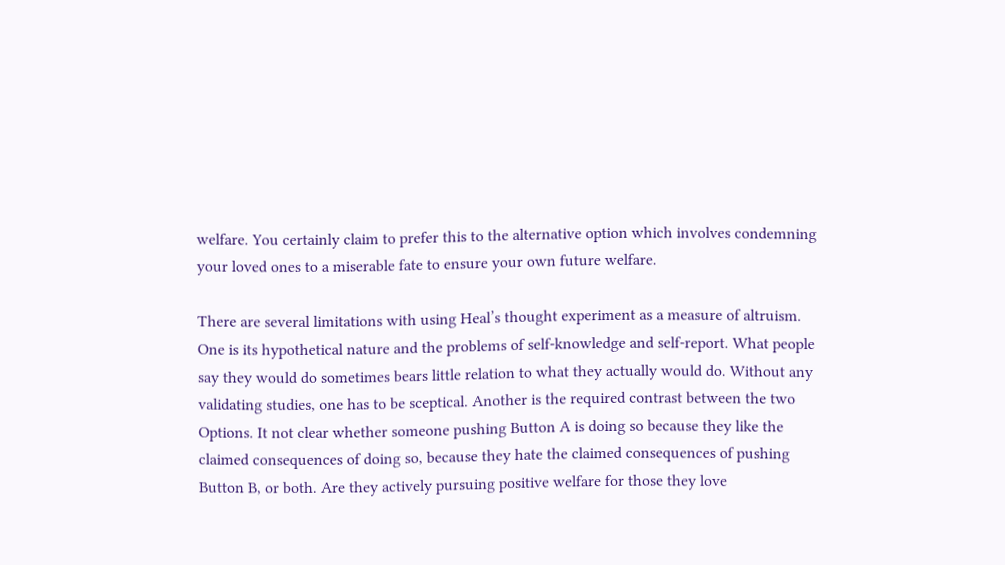welfare. You certainly claim to prefer this to the alternative option which involves condemning your loved ones to a miserable fate to ensure your own future welfare.

There are several limitations with using Heal’s thought experiment as a measure of altruism. One is its hypothetical nature and the problems of self-knowledge and self-report. What people say they would do sometimes bears little relation to what they actually would do. Without any validating studies, one has to be sceptical. Another is the required contrast between the two Options. It not clear whether someone pushing Button A is doing so because they like the claimed consequences of doing so, because they hate the claimed consequences of pushing Button B, or both. Are they actively pursuing positive welfare for those they love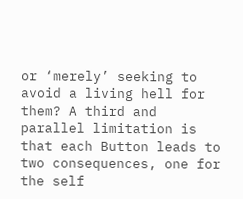or ‘merely’ seeking to avoid a living hell for them? A third and parallel limitation is that each Button leads to two consequences, one for the self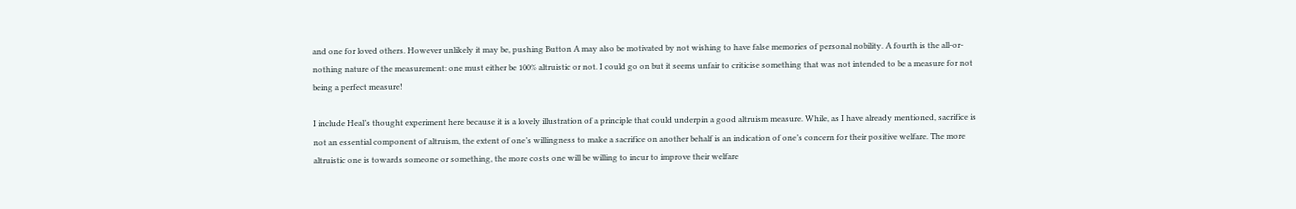and one for loved others. However unlikely it may be, pushing Button A may also be motivated by not wishing to have false memories of personal nobility. A fourth is the all-or-nothing nature of the measurement: one must either be 100% altruistic or not. I could go on but it seems unfair to criticise something that was not intended to be a measure for not being a perfect measure!

I include Heal’s thought experiment here because it is a lovely illustration of a principle that could underpin a good altruism measure. While, as I have already mentioned, sacrifice is not an essential component of altruism, the extent of one’s willingness to make a sacrifice on another behalf is an indication of one’s concern for their positive welfare. The more altruistic one is towards someone or something, the more costs one will be willing to incur to improve their welfare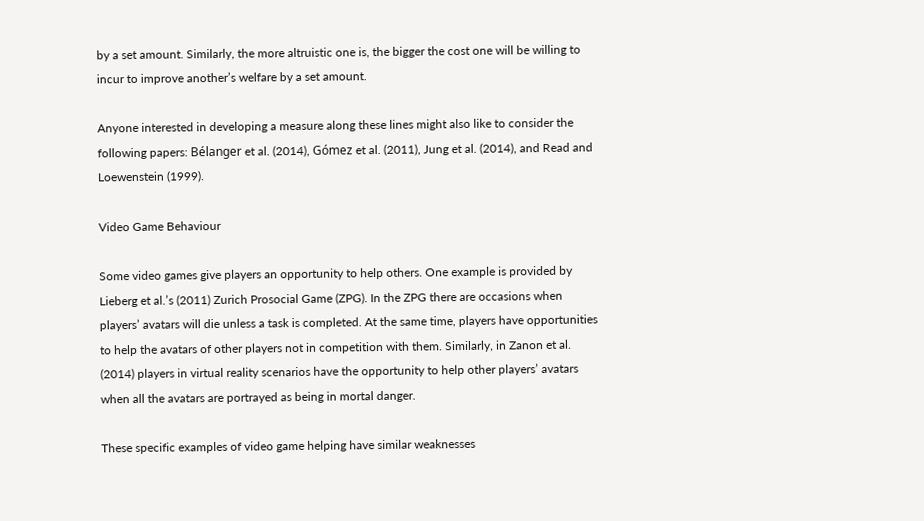by a set amount. Similarly, the more altruistic one is, the bigger the cost one will be willing to incur to improve another’s welfare by a set amount.

Anyone interested in developing a measure along these lines might also like to consider the following papers: Bélanger et al. (2014), Gómez et al. (2011), Jung et al. (2014), and Read and Loewenstein (1999).

Video Game Behaviour

Some video games give players an opportunity to help others. One example is provided by Lieberg et al.’s (2011) Zurich Prosocial Game (ZPG). In the ZPG there are occasions when players’ avatars will die unless a task is completed. At the same time, players have opportunities to help the avatars of other players not in competition with them. Similarly, in Zanon et al. (2014) players in virtual reality scenarios have the opportunity to help other players’ avatars when all the avatars are portrayed as being in mortal danger.

These specific examples of video game helping have similar weaknesses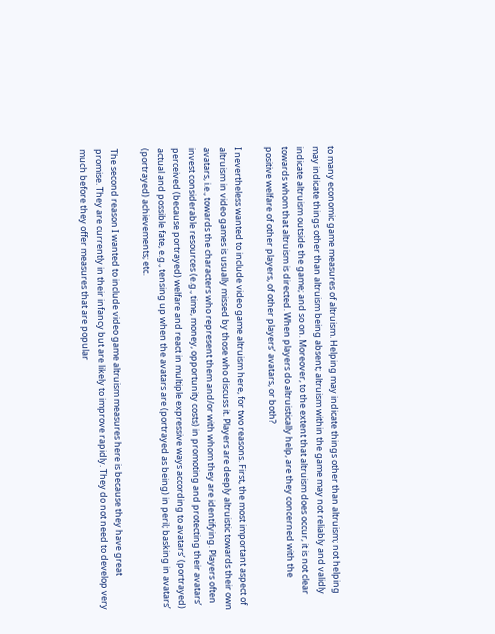to many economic game measures of altruism. Helping may indicate things other than altruism; not helping may indicate things other than altruism being absent; altruism within the game may not reliably and validly indicate altruism outside the game; and so on. Moreover, to the extent that altruism does occur, it is not clear towards whom that altruism is directed. When players do altruistically help, are they concerned with the positive welfare of other players, of other players’ avatars, or both?

I nevertheless wanted to include video game altruism here, for two reasons. First, the most important aspect of altruism in video games is usually missed by those who discuss it. Players are deeply altruistic towards their own avatars, i.e., towards the characters who represent them and/or with whom they are identifying. Players often invest considerable resources (e.g., time, money, opportunity costs) in promoting and protecting their avatars’ perceived (because portrayed) welfare and react in multiple expressive ways according to avatars’ (portrayed) actual and possible fate, e.g., tensing up when the avatars are (portrayed as being) in peril; basking in avatars’ (portrayed) achievements; etc.

The second reason I wanted to include video game altruism measures here is because they have great promise. They are currently in their infancy but are likely to improve rapidly. They do not need to develop very much before they offer measures that are popular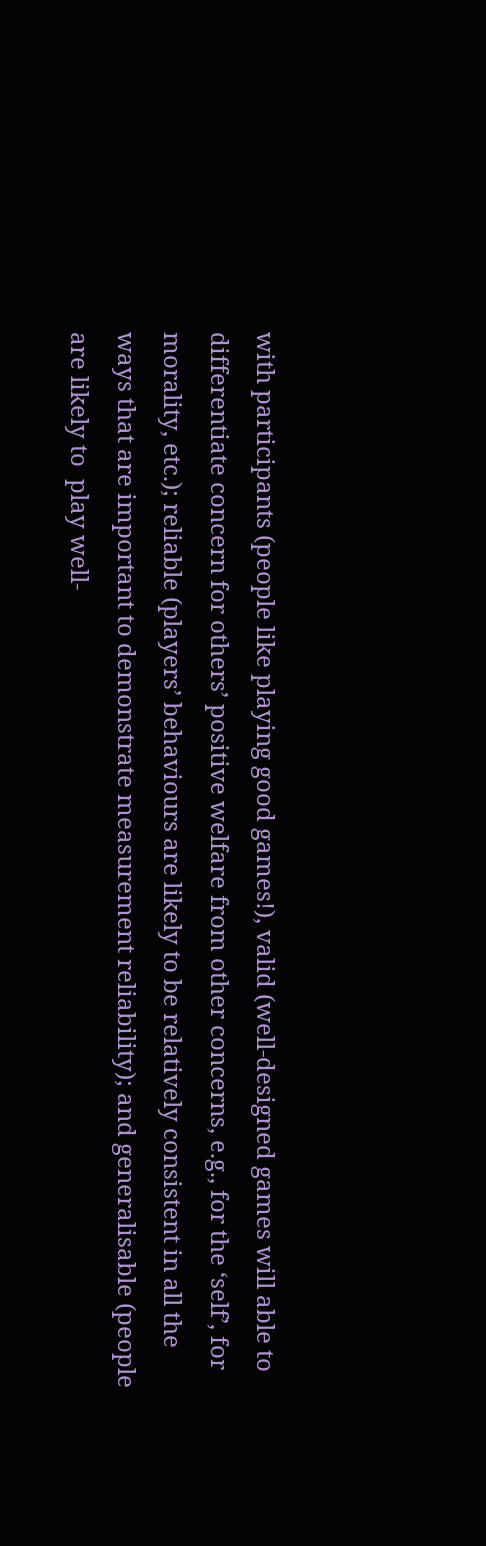with participants (people like playing good games!), valid (well-designed games will able to differentiate concern for others’ positive welfare from other concerns, e.g., for the ‘self’, for morality, etc.); reliable (players’ behaviours are likely to be relatively consistent in all the ways that are important to demonstrate measurement reliability); and generalisable (people are likely to  play well-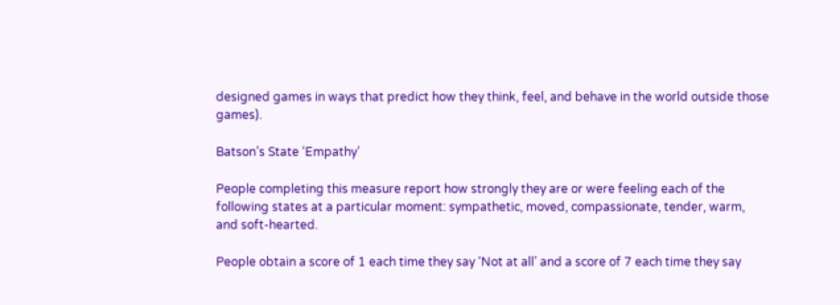designed games in ways that predict how they think, feel, and behave in the world outside those games).

Batson’s State ‘Empathy’

People completing this measure report how strongly they are or were feeling each of the following states at a particular moment: sympathetic, moved, compassionate, tender, warm, and soft-hearted.

People obtain a score of 1 each time they say ‘Not at all’ and a score of 7 each time they say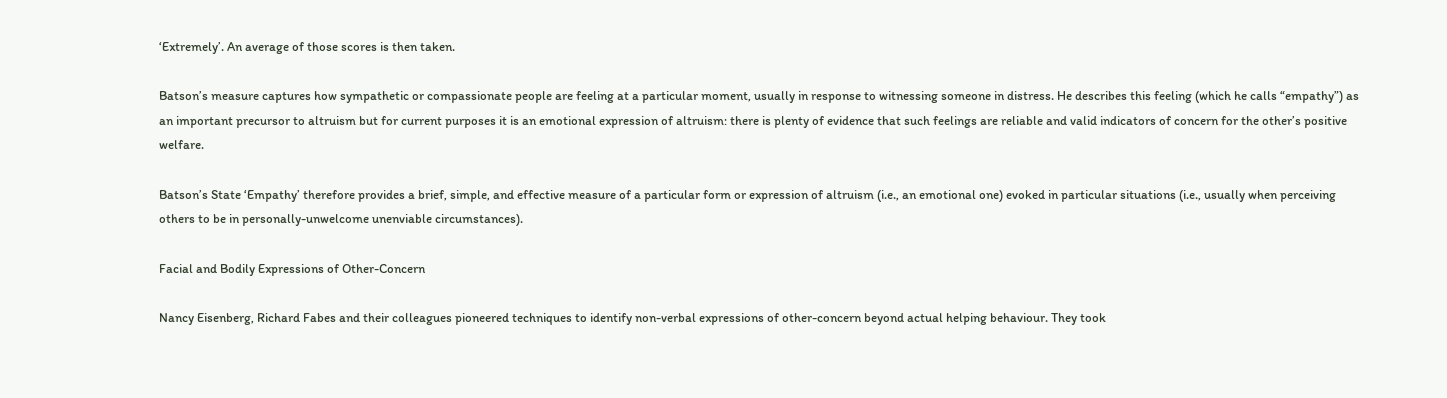‘Extremely’. An average of those scores is then taken.

Batson’s measure captures how sympathetic or compassionate people are feeling at a particular moment, usually in response to witnessing someone in distress. He describes this feeling (which he calls “empathy”) as an important precursor to altruism but for current purposes it is an emotional expression of altruism: there is plenty of evidence that such feelings are reliable and valid indicators of concern for the other’s positive welfare.

Batson’s State ‘Empathy’ therefore provides a brief, simple, and effective measure of a particular form or expression of altruism (i.e., an emotional one) evoked in particular situations (i.e., usually when perceiving others to be in personally-unwelcome unenviable circumstances).

Facial and Bodily Expressions of Other-Concern

Nancy Eisenberg, Richard Fabes and their colleagues pioneered techniques to identify non-verbal expressions of other-concern beyond actual helping behaviour. They took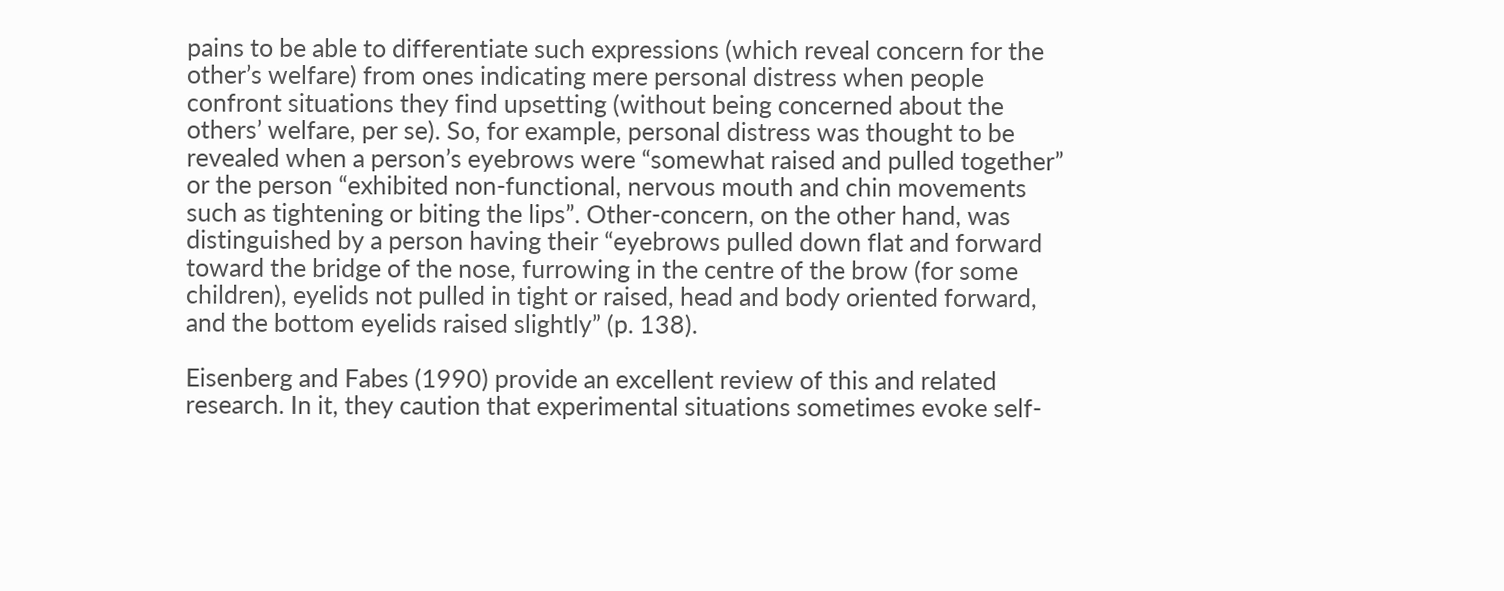pains to be able to differentiate such expressions (which reveal concern for the other’s welfare) from ones indicating mere personal distress when people confront situations they find upsetting (without being concerned about the others’ welfare, per se). So, for example, personal distress was thought to be revealed when a person’s eyebrows were “somewhat raised and pulled together” or the person “exhibited non-functional, nervous mouth and chin movements such as tightening or biting the lips”. Other-concern, on the other hand, was distinguished by a person having their “eyebrows pulled down flat and forward toward the bridge of the nose, furrowing in the centre of the brow (for some children), eyelids not pulled in tight or raised, head and body oriented forward, and the bottom eyelids raised slightly” (p. 138).

Eisenberg and Fabes (1990) provide an excellent review of this and related research. In it, they caution that experimental situations sometimes evoke self-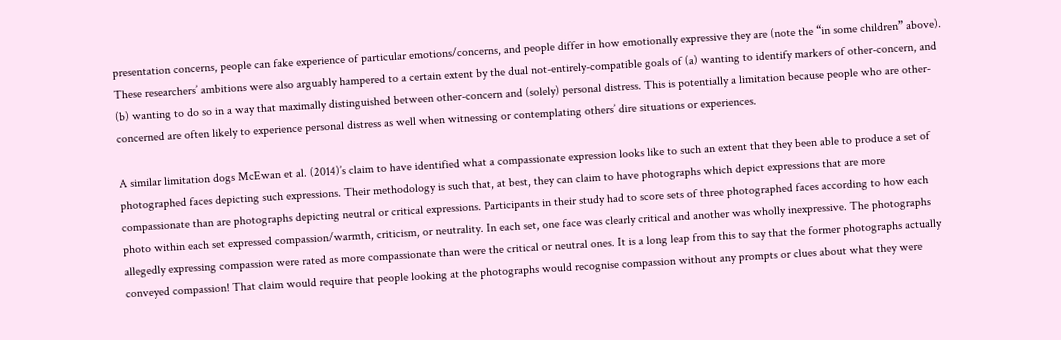presentation concerns, people can fake experience of particular emotions/concerns, and people differ in how emotionally expressive they are (note the “in some children” above). These researchers’ ambitions were also arguably hampered to a certain extent by the dual not-entirely-compatible goals of (a) wanting to identify markers of other-concern, and (b) wanting to do so in a way that maximally distinguished between other-concern and (solely) personal distress. This is potentially a limitation because people who are other-concerned are often likely to experience personal distress as well when witnessing or contemplating others’ dire situations or experiences.

A similar limitation dogs McEwan et al. (2014)’s claim to have identified what a compassionate expression looks like to such an extent that they been able to produce a set of photographed faces depicting such expressions. Their methodology is such that, at best, they can claim to have photographs which depict expressions that are more compassionate than are photographs depicting neutral or critical expressions. Participants in their study had to score sets of three photographed faces according to how each photo within each set expressed compassion/warmth, criticism, or neutrality. In each set, one face was clearly critical and another was wholly inexpressive. The photographs allegedly expressing compassion were rated as more compassionate than were the critical or neutral ones. It is a long leap from this to say that the former photographs actually conveyed compassion! That claim would require that people looking at the photographs would recognise compassion without any prompts or clues about what they were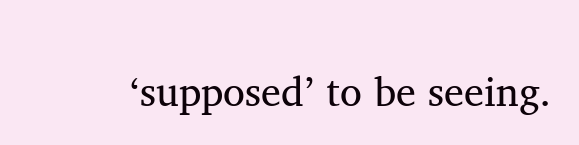‘supposed’ to be seeing.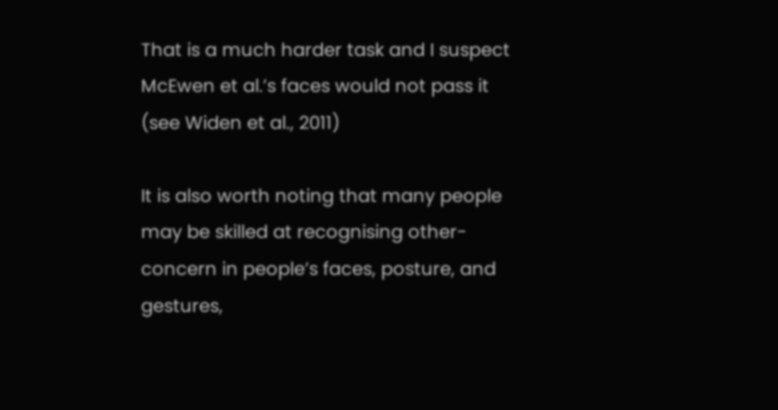That is a much harder task and I suspect McEwen et al.’s faces would not pass it (see Widen et al., 2011)

It is also worth noting that many people may be skilled at recognising other-concern in people’s faces, posture, and gestures,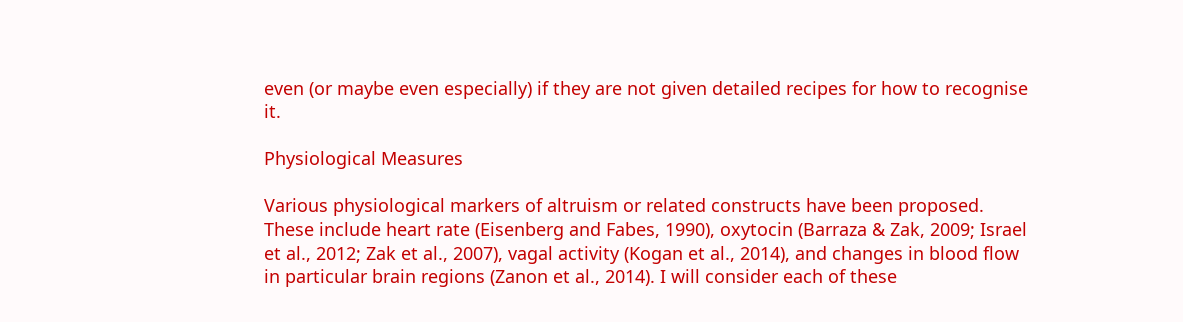even (or maybe even especially) if they are not given detailed recipes for how to recognise it.

Physiological Measures

Various physiological markers of altruism or related constructs have been proposed. These include heart rate (Eisenberg and Fabes, 1990), oxytocin (Barraza & Zak, 2009; Israel et al., 2012; Zak et al., 2007), vagal activity (Kogan et al., 2014), and changes in blood flow in particular brain regions (Zanon et al., 2014). I will consider each of these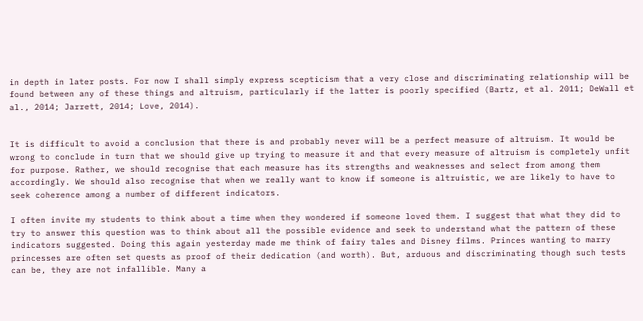in depth in later posts. For now I shall simply express scepticism that a very close and discriminating relationship will be found between any of these things and altruism, particularly if the latter is poorly specified (Bartz, et al. 2011; DeWall et al., 2014; Jarrett, 2014; Love, 2014).


It is difficult to avoid a conclusion that there is and probably never will be a perfect measure of altruism. It would be wrong to conclude in turn that we should give up trying to measure it and that every measure of altruism is completely unfit for purpose. Rather, we should recognise that each measure has its strengths and weaknesses and select from among them accordingly. We should also recognise that when we really want to know if someone is altruistic, we are likely to have to seek coherence among a number of different indicators.

I often invite my students to think about a time when they wondered if someone loved them. I suggest that what they did to try to answer this question was to think about all the possible evidence and seek to understand what the pattern of these indicators suggested. Doing this again yesterday made me think of fairy tales and Disney films. Princes wanting to marry princesses are often set quests as proof of their dedication (and worth). But, arduous and discriminating though such tests can be, they are not infallible. Many a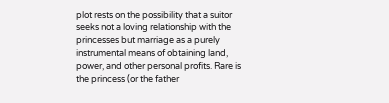plot rests on the possibility that a suitor seeks not a loving relationship with the princesses but marriage as a purely instrumental means of obtaining land, power, and other personal profits. Rare is the princess (or the father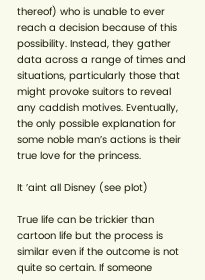thereof) who is unable to ever reach a decision because of this possibility. Instead, they gather data across a range of times and situations, particularly those that might provoke suitors to reveal any caddish motives. Eventually, the only possible explanation for some noble man’s actions is their true love for the princess.

It ’aint all Disney (see plot)

True life can be trickier than cartoon life but the process is similar even if the outcome is not quite so certain. If someone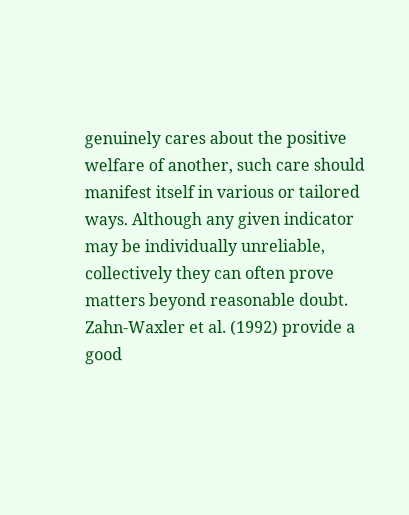genuinely cares about the positive welfare of another, such care should manifest itself in various or tailored ways. Although any given indicator may be individually unreliable, collectively they can often prove matters beyond reasonable doubt. Zahn-Waxler et al. (1992) provide a good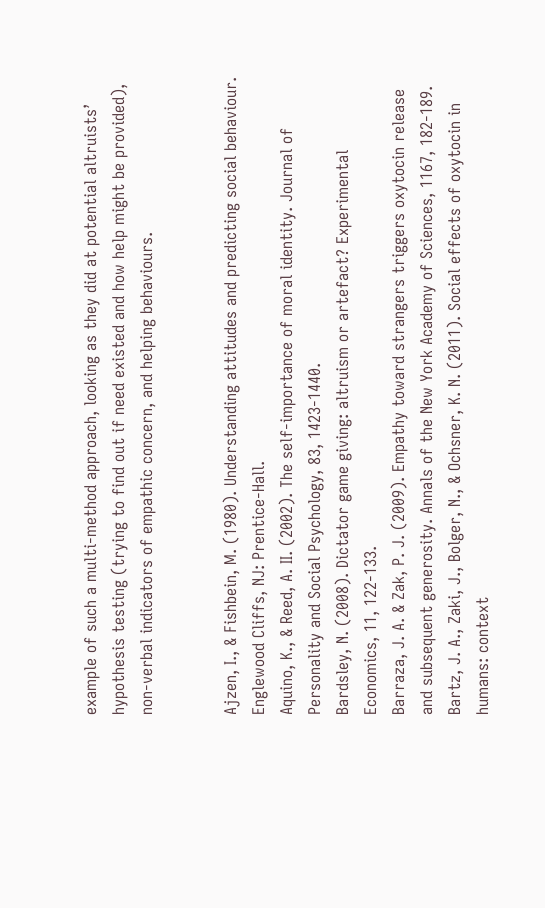example of such a multi-method approach, looking as they did at potential altruists’ hypothesis testing (trying to find out if need existed and how help might be provided), non-verbal indicators of empathic concern, and helping behaviours.


Ajzen, I., & Fishbein, M. (1980). Understanding attitudes and predicting social behaviour. Englewood Cliffs, NJ: Prentice-Hall.
Aquino, K., & Reed, A. II. (2002). The self-importance of moral identity. Journal of Personality and Social Psychology, 83, 1423-1440.
Bardsley, N. (2008). Dictator game giving: altruism or artefact? Experimental Economics, 11, 122-133.
Barraza, J. A. & Zak, P. J. (2009). Empathy toward strangers triggers oxytocin release and subsequent generosity. Annals of the New York Academy of Sciences, 1167, 182-189.
Bartz, J. A., Zaki, J., Bolger, N., & Ochsner, K. N. (2011). Social effects of oxytocin in humans: context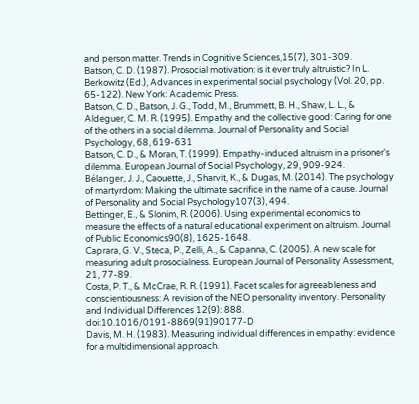and person matter. Trends in Cognitive Sciences,15(7), 301-309.
Batson, C. D. (1987). Prosocial motivation: is it ever truly altruistic? In L. Berkowitz (Ed.), Advances in experimental social psychology (Vol. 20, pp. 65-122). New York: Academic Press.
Batson, C. D., Batson, J. G., Todd, M., Brummett, B. H., Shaw, L. L., & Aldeguer, C. M. R. (1995). Empathy and the collective good: Caring for one of the others in a social dilemma. Journal of Personality and Social Psychology, 68, 619-631
Batson, C. D., & Moran, T. (1999). Empathy-induced altruism in a prisoner's dilemma. European Journal of Social Psychology, 29, 909-924.
Bélanger, J. J., Caouette, J., Sharvit, K., & Dugas, M. (2014). The psychology of martyrdom: Making the ultimate sacrifice in the name of a cause. Journal of Personality and Social Psychology107(3), 494.
Bettinger, E., & Slonim, R. (2006). Using experimental economics to measure the effects of a natural educational experiment on altruism. Journal of Public Economics90(8), 1625-1648.
Caprara, G. V., Steca, P., Zelli, A., & Capanna, C. (2005). A new scale for measuring adult prosocialness. European Journal of Personality Assessment, 21, 77-89.
Costa, P. T., & McCrae, R. R. (1991). Facet scales for agreeableness and conscientiousness: A revision of the NEO personality inventory. Personality and Individual Differences 12(9): 888. doi:10.1016/0191-8869(91)90177-D
Davis, M. H. (1983). Measuring individual differences in empathy: evidence for a multidimensional approach.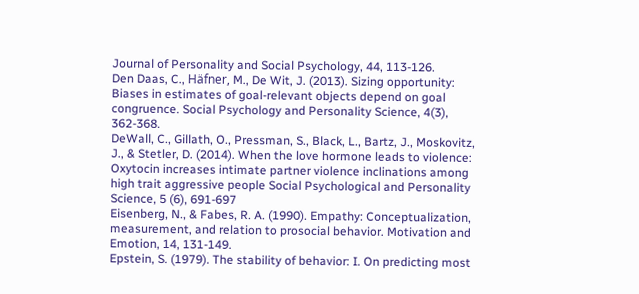Journal of Personality and Social Psychology, 44, 113-126.
Den Daas, C., Häfner, M., De Wit, J. (2013). Sizing opportunity: Biases in estimates of goal-relevant objects depend on goal congruence. Social Psychology and Personality Science, 4(3), 362-368.
DeWall, C., Gillath, O., Pressman, S., Black, L., Bartz, J., Moskovitz, J., & Stetler, D. (2014). When the love hormone leads to violence: Oxytocin increases intimate partner violence inclinations among high trait aggressive people Social Psychological and Personality Science, 5 (6), 691-697
Eisenberg, N., & Fabes, R. A. (1990). Empathy: Conceptualization, measurement, and relation to prosocial behavior. Motivation and Emotion, 14, 131-149.
Epstein, S. (1979). The stability of behavior: I. On predicting most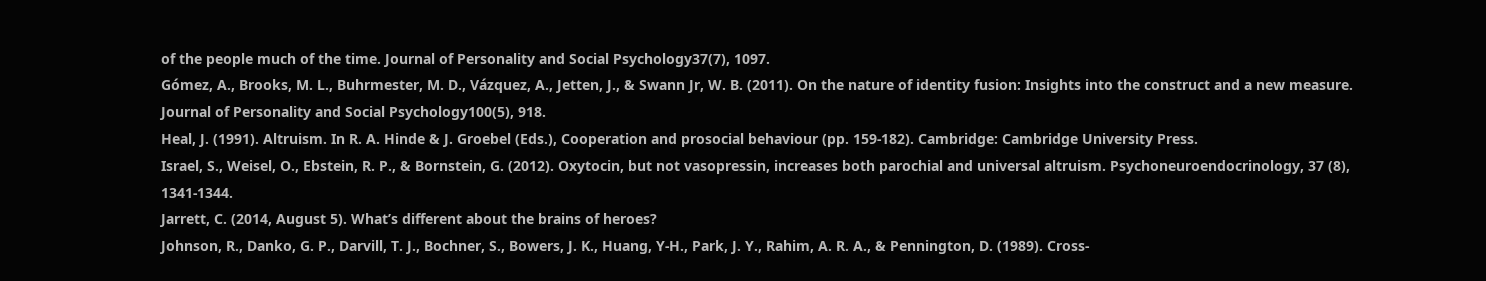of the people much of the time. Journal of Personality and Social Psychology37(7), 1097.
Gómez, A., Brooks, M. L., Buhrmester, M. D., Vázquez, A., Jetten, J., & Swann Jr, W. B. (2011). On the nature of identity fusion: Insights into the construct and a new measure. Journal of Personality and Social Psychology100(5), 918.
Heal, J. (1991). Altruism. In R. A. Hinde & J. Groebel (Eds.), Cooperation and prosocial behaviour (pp. 159-182). Cambridge: Cambridge University Press.
Israel, S., Weisel, O., Ebstein, R. P., & Bornstein, G. (2012). Oxytocin, but not vasopressin, increases both parochial and universal altruism. Psychoneuroendocrinology, 37 (8), 1341-1344.
Jarrett, C. (2014, August 5). What’s different about the brains of heroes?
Johnson, R., Danko, G. P., Darvill, T. J., Bochner, S., Bowers, J. K., Huang, Y-H., Park, J. Y., Rahim, A. R. A., & Pennington, D. (1989). Cross-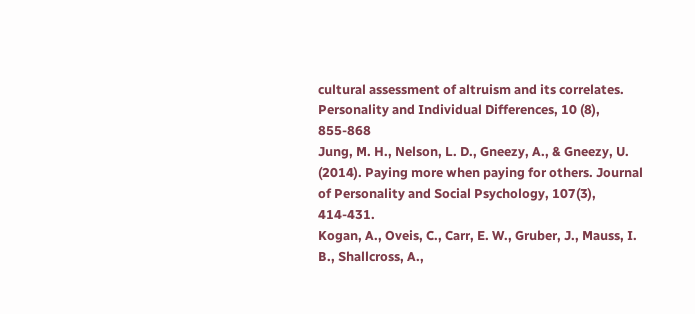cultural assessment of altruism and its correlates. Personality and Individual Differences, 10 (8), 855-868
Jung, M. H., Nelson, L. D., Gneezy, A., & Gneezy, U. (2014). Paying more when paying for others. Journal of Personality and Social Psychology, 107(3), 414-431.
Kogan, A., Oveis, C., Carr, E. W., Gruber, J., Mauss, I. B., Shallcross, A.,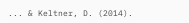... & Keltner, D. (2014).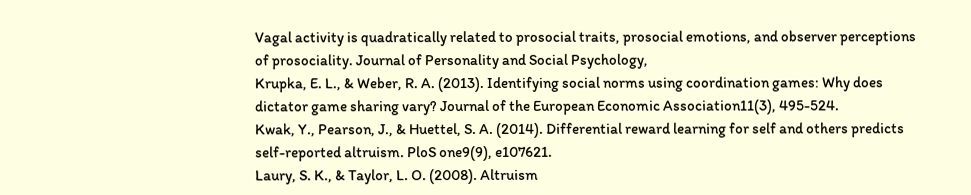Vagal activity is quadratically related to prosocial traits, prosocial emotions, and observer perceptions of prosociality. Journal of Personality and Social Psychology,
Krupka, E. L., & Weber, R. A. (2013). Identifying social norms using coordination games: Why does dictator game sharing vary? Journal of the European Economic Association11(3), 495-524.
Kwak, Y., Pearson, J., & Huettel, S. A. (2014). Differential reward learning for self and others predicts self-reported altruism. PloS one9(9), e107621.
Laury, S. K., & Taylor, L. O. (2008). Altruism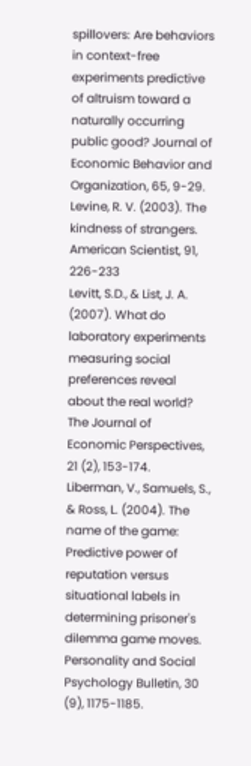spillovers: Are behaviors in context-free experiments predictive of altruism toward a naturally occurring public good? Journal of Economic Behavior and Organization, 65, 9-29.
Levine, R. V. (2003). The kindness of strangers. American Scientist, 91, 226-233
Levitt, S.D., & List, J. A. (2007). What do laboratory experiments measuring social preferences reveal about the real world? The Journal of Economic Perspectives, 21 (2), 153-174.
Liberman, V., Samuels, S., & Ross, L. (2004). The name of the game: Predictive power of reputation versus situational labels in determining prisoner's dilemma game moves. Personality and Social Psychology Bulletin, 30 (9), 1175-1185.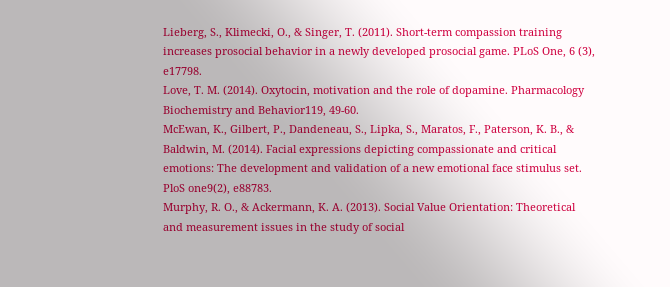Lieberg, S., Klimecki, O., & Singer, T. (2011). Short-term compassion training increases prosocial behavior in a newly developed prosocial game. PLoS One, 6 (3), e17798.
Love, T. M. (2014). Oxytocin, motivation and the role of dopamine. Pharmacology Biochemistry and Behavior119, 49-60.
McEwan, K., Gilbert, P., Dandeneau, S., Lipka, S., Maratos, F., Paterson, K. B., & Baldwin, M. (2014). Facial expressions depicting compassionate and critical emotions: The development and validation of a new emotional face stimulus set. PloS one9(2), e88783.
Murphy, R. O., & Ackermann, K. A. (2013). Social Value Orientation: Theoretical and measurement issues in the study of social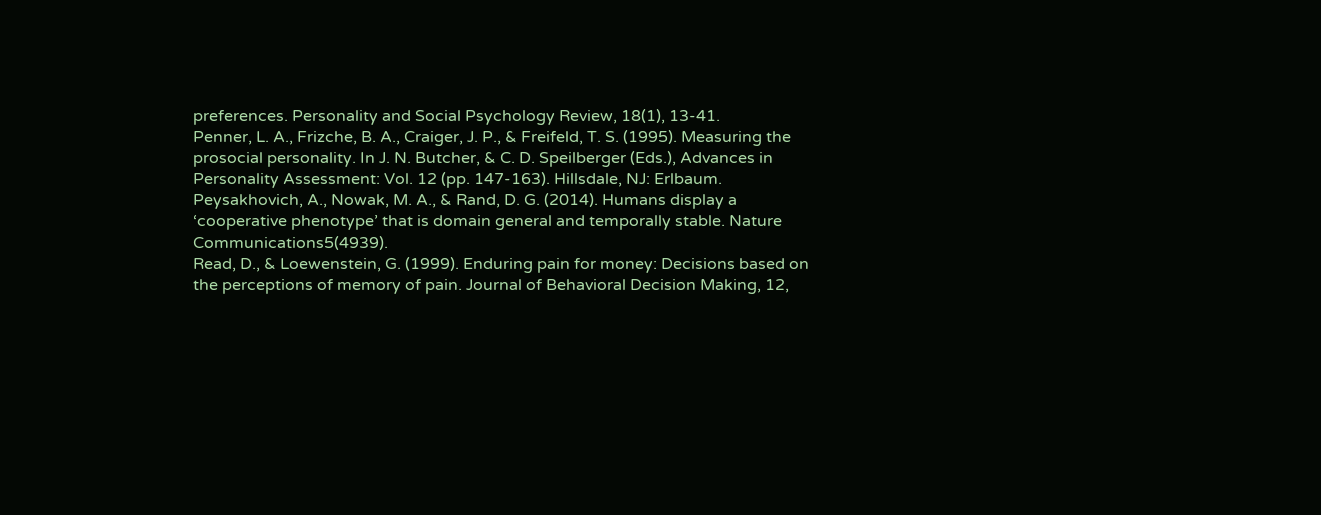preferences. Personality and Social Psychology Review, 18(1), 13-41.
Penner, L. A., Frizche, B. A., Craiger, J. P., & Freifeld, T. S. (1995). Measuring the prosocial personality. In J. N. Butcher, & C. D. Speilberger (Eds.), Advances in Personality Assessment: Vol. 12 (pp. 147-163). Hillsdale, NJ: Erlbaum.
Peysakhovich, A., Nowak, M. A., & Rand, D. G. (2014). Humans display a ‘cooperative phenotype’ that is domain general and temporally stable. Nature Communications5(4939).
Read, D., & Loewenstein, G. (1999). Enduring pain for money: Decisions based on the perceptions of memory of pain. Journal of Behavioral Decision Making, 12,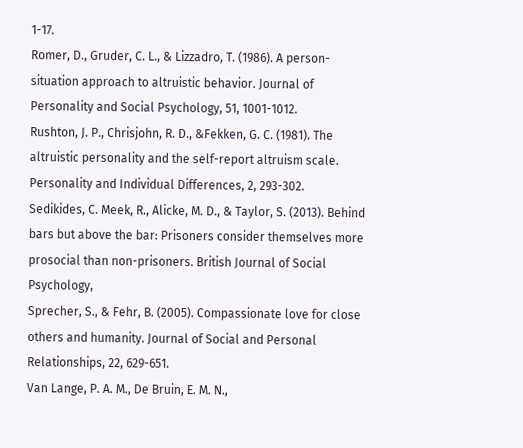1-17.
Romer, D., Gruder, C. L., & Lizzadro, T. (1986). A person-situation approach to altruistic behavior. Journal of Personality and Social Psychology, 51, 1001-1012.
Rushton, J. P., Chrisjohn, R. D., &Fekken, G. C. (1981). The altruistic personality and the self-report altruism scale. Personality and Individual Differences, 2, 293-302.
Sedikides, C. Meek, R., Alicke, M. D., & Taylor, S. (2013). Behind bars but above the bar: Prisoners consider themselves more prosocial than non-prisoners. British Journal of Social Psychology,
Sprecher, S., & Fehr, B. (2005). Compassionate love for close others and humanity. Journal of Social and Personal Relationships, 22, 629-651.
Van Lange, P. A. M., De Bruin, E. M. N.,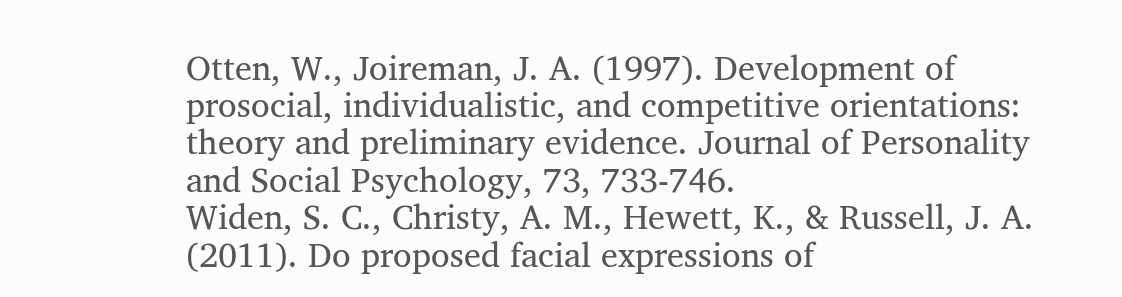Otten, W., Joireman, J. A. (1997). Development of prosocial, individualistic, and competitive orientations: theory and preliminary evidence. Journal of Personality and Social Psychology, 73, 733-746.
Widen, S. C., Christy, A. M., Hewett, K., & Russell, J. A. (2011). Do proposed facial expressions of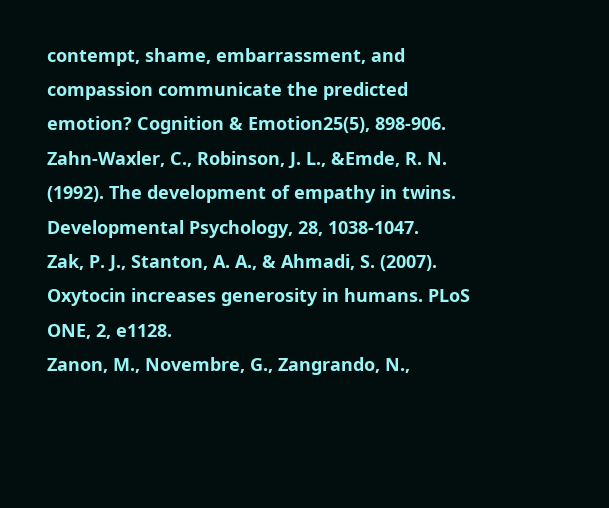contempt, shame, embarrassment, and compassion communicate the predicted emotion? Cognition & Emotion25(5), 898-906.
Zahn-Waxler, C., Robinson, J. L., &Emde, R. N. (1992). The development of empathy in twins. Developmental Psychology, 28, 1038-1047.
Zak, P. J., Stanton, A. A., & Ahmadi, S. (2007). Oxytocin increases generosity in humans. PLoS ONE, 2, e1128.
Zanon, M., Novembre, G., Zangrando, N.,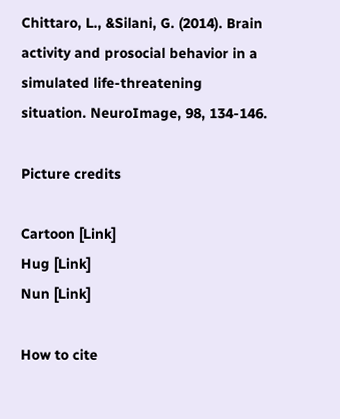Chittaro, L., &Silani, G. (2014). Brain activity and prosocial behavior in a simulated life-threatening situation. NeuroImage, 98, 134-146.

Picture credits

Cartoon [Link]
Hug [Link]
Nun [Link]

How to cite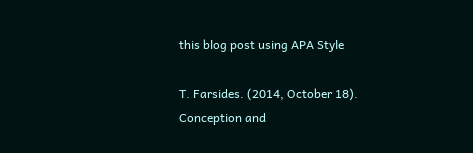this blog post using APA Style

T. Farsides. (2014, October 18). Conception and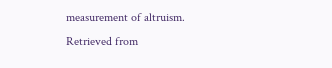measurement of altruism. Retrieved from